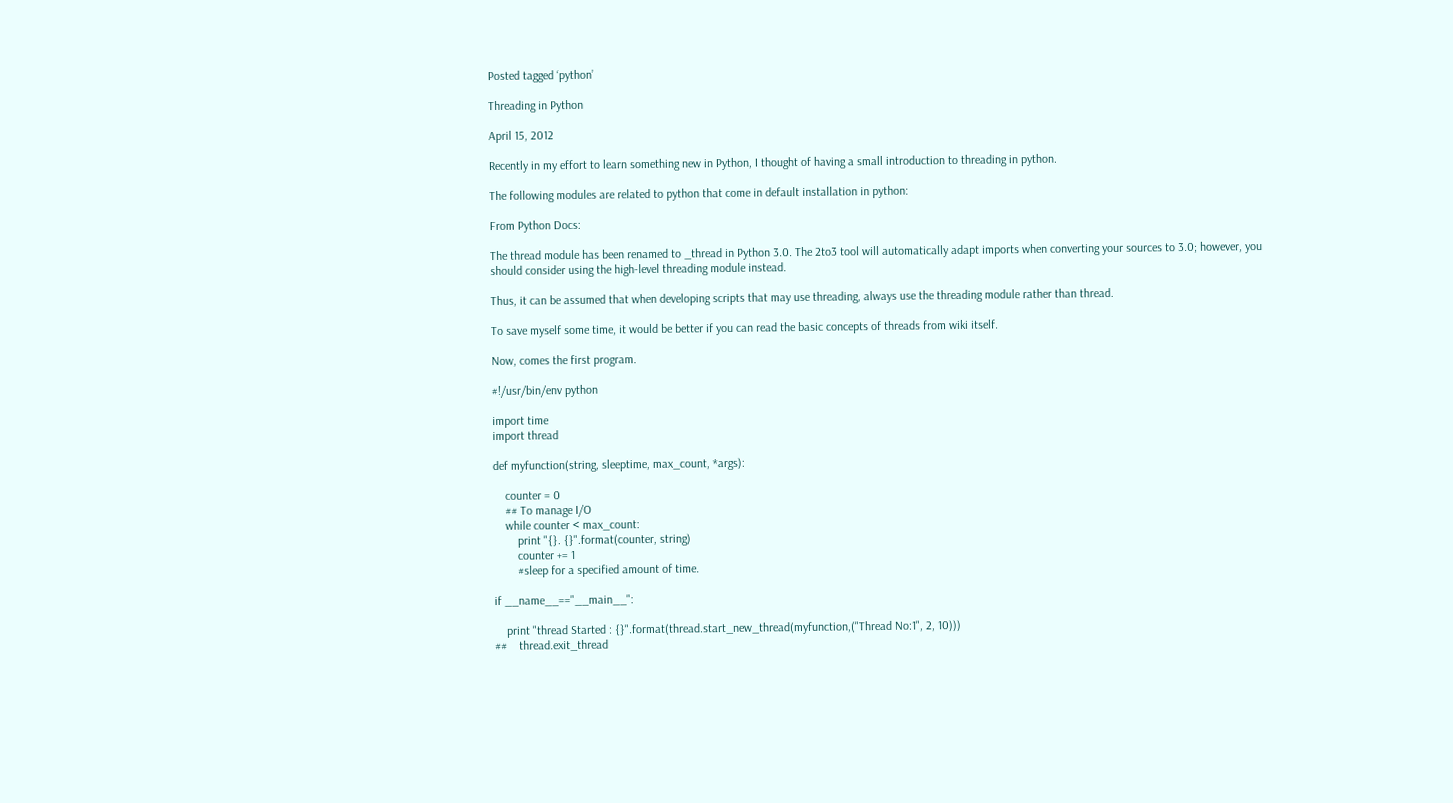Posted tagged ‘python’

Threading in Python

April 15, 2012

Recently in my effort to learn something new in Python, I thought of having a small introduction to threading in python.

The following modules are related to python that come in default installation in python:

From Python Docs:

The thread module has been renamed to _thread in Python 3.0. The 2to3 tool will automatically adapt imports when converting your sources to 3.0; however, you should consider using the high-level threading module instead.

Thus, it can be assumed that when developing scripts that may use threading, always use the threading module rather than thread.

To save myself some time, it would be better if you can read the basic concepts of threads from wiki itself.

Now, comes the first program.

#!/usr/bin/env python

import time
import thread

def myfunction(string, sleeptime, max_count, *args):

    counter = 0
    ## To manage I/O
    while counter < max_count:
        print "{}. {}".format(counter, string)
        counter += 1
        #sleep for a specified amount of time.

if __name__=="__main__":

    print "thread Started : {}".format(thread.start_new_thread(myfunction,("Thread No:1", 2, 10)))
##    thread.exit_thread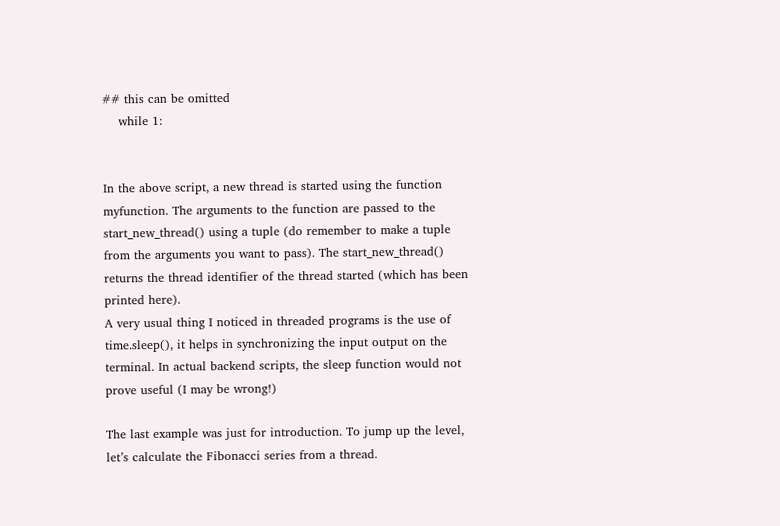## this can be omitted
    while 1:


In the above script, a new thread is started using the function myfunction. The arguments to the function are passed to the start_new_thread() using a tuple (do remember to make a tuple from the arguments you want to pass). The start_new_thread() returns the thread identifier of the thread started (which has been printed here).
A very usual thing I noticed in threaded programs is the use of time.sleep(), it helps in synchronizing the input output on the terminal. In actual backend scripts, the sleep function would not prove useful (I may be wrong!)

The last example was just for introduction. To jump up the level, let’s calculate the Fibonacci series from a thread.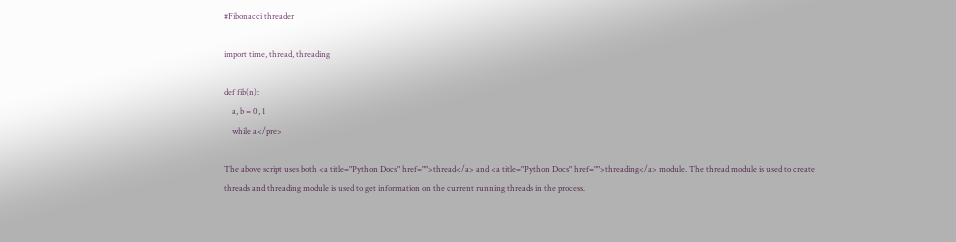#Fibonacci threader

import time, thread, threading

def fib(n):
    a, b = 0, 1
    while a</pre>

The above script uses both <a title="Python Docs" href="">thread</a> and <a title="Python Docs" href="">threading</a> module. The thread module is used to create threads and threading module is used to get information on the current running threads in the process.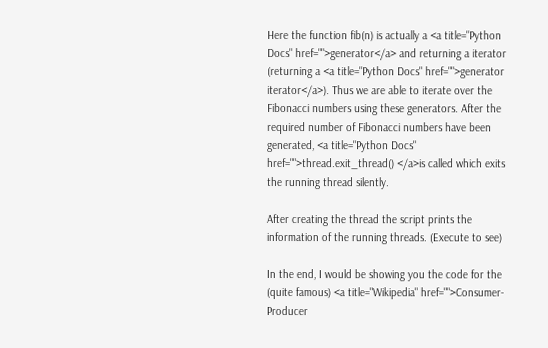Here the function fib(n) is actually a <a title="Python Docs" href="">generator</a> and returning a iterator (returning a <a title="Python Docs" href="">generator iterator</a>). Thus we are able to iterate over the Fibonacci numbers using these generators. After the required number of Fibonacci numbers have been generated, <a title="Python Docs" href="">thread.exit_thread() </a>is called which exits the running thread silently.

After creating the thread the script prints the information of the running threads. (Execute to see)

In the end, I would be showing you the code for the (quite famous) <a title="Wikipedia" href="">Consumer-Producer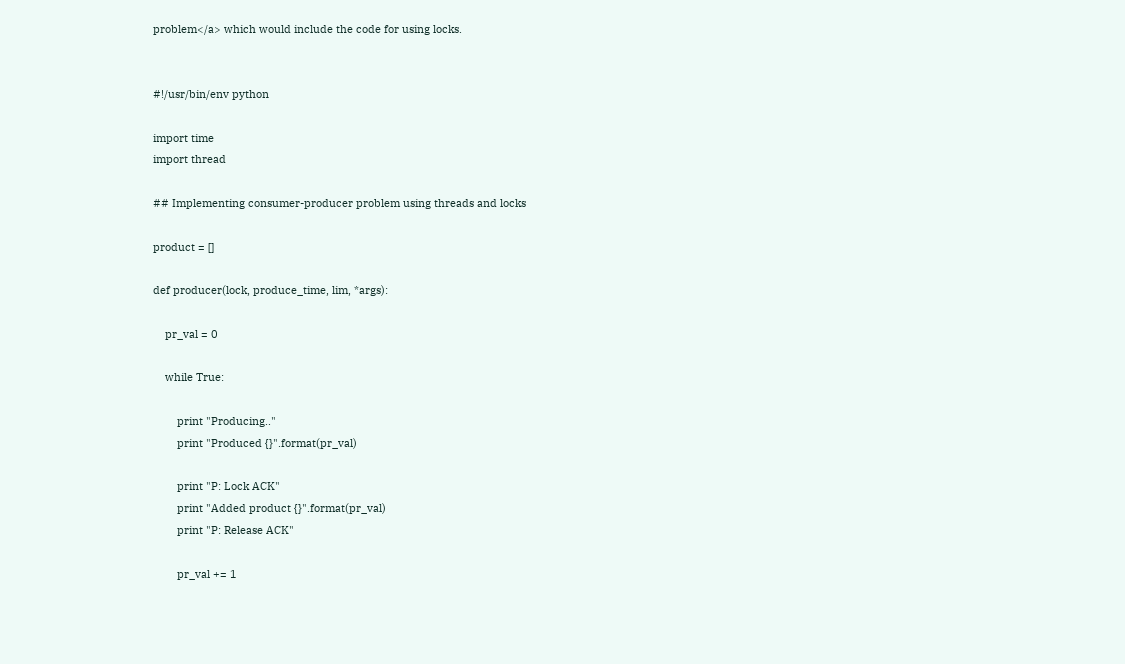problem</a> which would include the code for using locks.


#!/usr/bin/env python

import time
import thread

## Implementing consumer-producer problem using threads and locks

product = []

def producer(lock, produce_time, lim, *args):

    pr_val = 0

    while True:

        print "Producing.."
        print "Produced {}".format(pr_val)

        print "P: Lock ACK"
        print "Added product {}".format(pr_val)
        print "P: Release ACK"

        pr_val += 1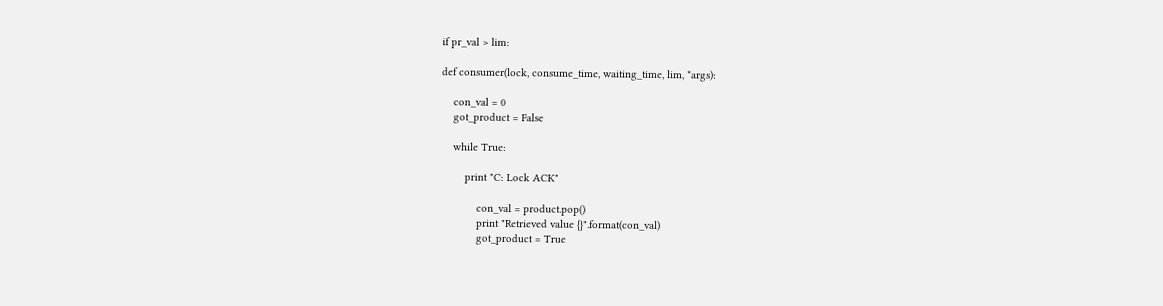if pr_val > lim:

def consumer(lock, consume_time, waiting_time, lim, *args):

    con_val = 0
    got_product = False

    while True:

        print "C: Lock ACK"

            con_val = product.pop()
            print "Retrieved value {}".format(con_val)
            got_product = True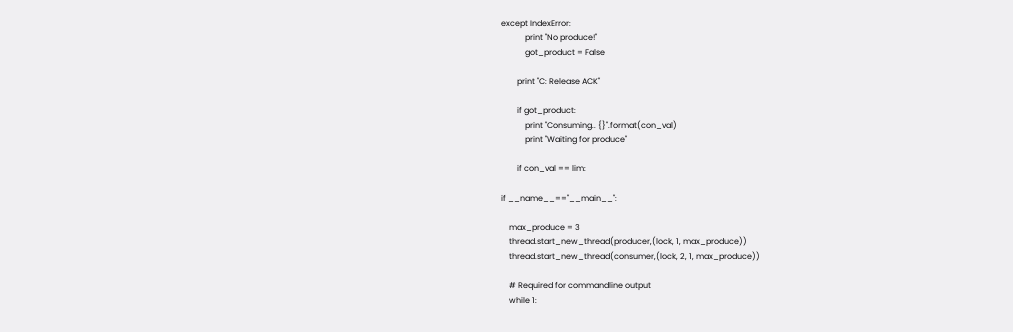except IndexError:
            print "No produce!"
            got_product = False

        print "C: Release ACK"

        if got_product:
            print "Consuming.. {}".format(con_val)
            print "Waiting for produce"

        if con_val == lim:

if __name__=="__main__":

    max_produce = 3
    thread.start_new_thread(producer,(lock, 1, max_produce))
    thread.start_new_thread(consumer,(lock, 2, 1, max_produce))

    # Required for commandline output
    while 1: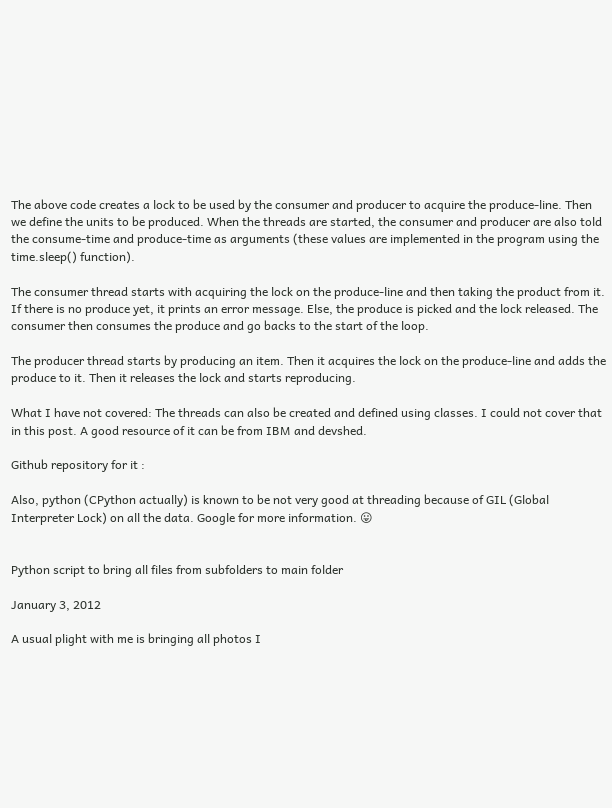The above code creates a lock to be used by the consumer and producer to acquire the produce-line. Then we define the units to be produced. When the threads are started, the consumer and producer are also told the consume-time and produce-time as arguments (these values are implemented in the program using the time.sleep() function).

The consumer thread starts with acquiring the lock on the produce-line and then taking the product from it. If there is no produce yet, it prints an error message. Else, the produce is picked and the lock released. The consumer then consumes the produce and go backs to the start of the loop.

The producer thread starts by producing an item. Then it acquires the lock on the produce-line and adds the produce to it. Then it releases the lock and starts reproducing.

What I have not covered: The threads can also be created and defined using classes. I could not cover that in this post. A good resource of it can be from IBM and devshed.

Github repository for it :

Also, python (CPython actually) is known to be not very good at threading because of GIL (Global Interpreter Lock) on all the data. Google for more information. 😛


Python script to bring all files from subfolders to main folder

January 3, 2012

A usual plight with me is bringing all photos I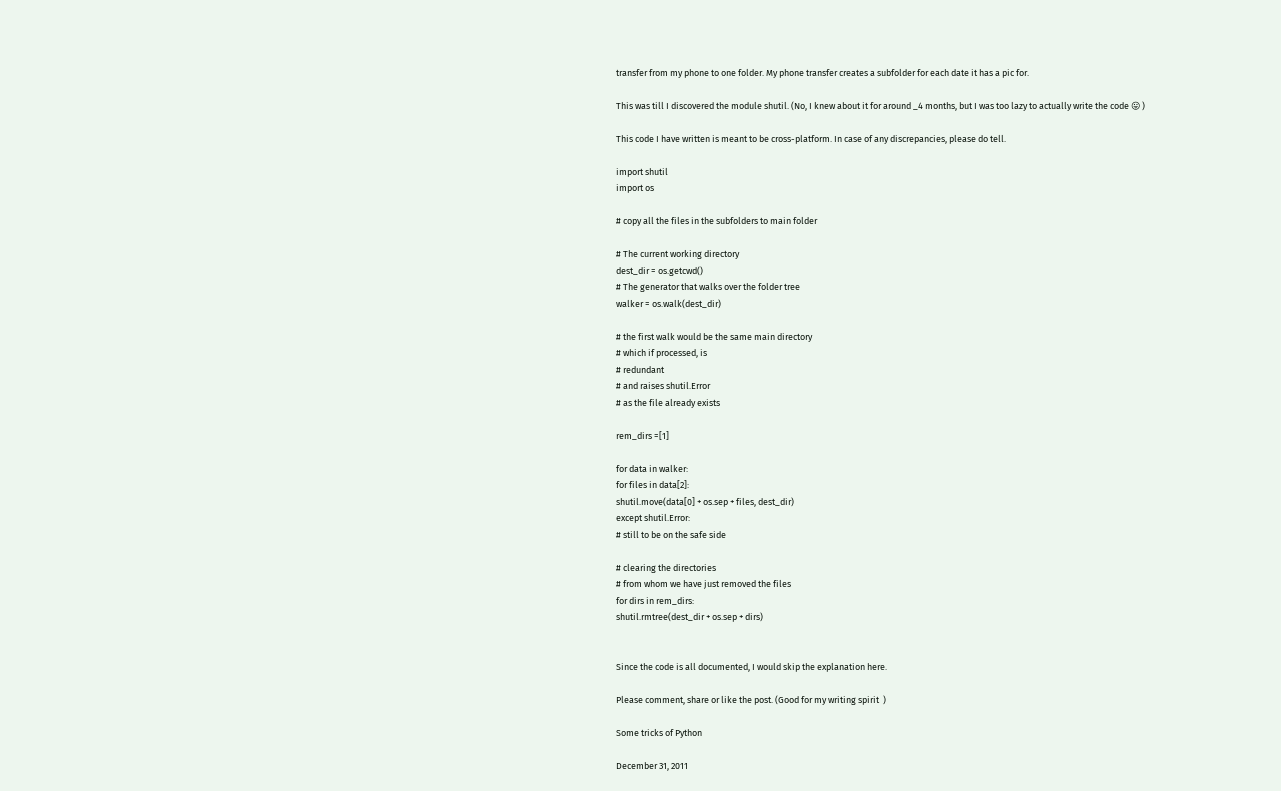transfer from my phone to one folder. My phone transfer creates a subfolder for each date it has a pic for.

This was till I discovered the module shutil. (No, I knew about it for around _4 months, but I was too lazy to actually write the code 😛 )

This code I have written is meant to be cross-platform. In case of any discrepancies, please do tell.

import shutil
import os

# copy all the files in the subfolders to main folder

# The current working directory
dest_dir = os.getcwd()
# The generator that walks over the folder tree
walker = os.walk(dest_dir)

# the first walk would be the same main directory
# which if processed, is
# redundant
# and raises shutil.Error
# as the file already exists

rem_dirs =[1]

for data in walker:
for files in data[2]:
shutil.move(data[0] + os.sep + files, dest_dir)
except shutil.Error:
# still to be on the safe side

# clearing the directories
# from whom we have just removed the files
for dirs in rem_dirs:
shutil.rmtree(dest_dir + os.sep + dirs)


Since the code is all documented, I would skip the explanation here.

Please comment, share or like the post. (Good for my writing spirit  )

Some tricks of Python

December 31, 2011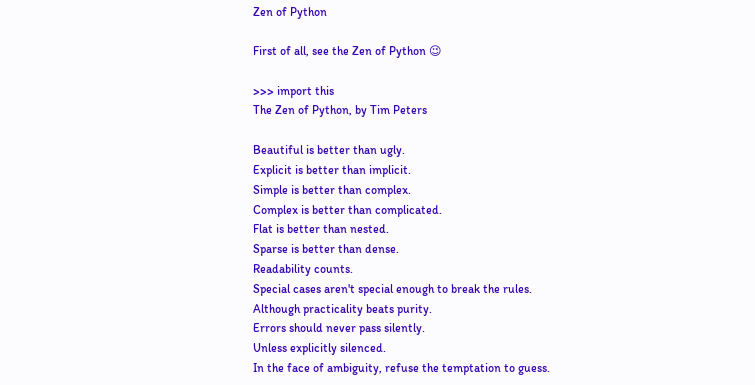Zen of Python

First of all, see the Zen of Python 😉

>>> import this
The Zen of Python, by Tim Peters

Beautiful is better than ugly.
Explicit is better than implicit.
Simple is better than complex.
Complex is better than complicated.
Flat is better than nested.
Sparse is better than dense.
Readability counts.
Special cases aren't special enough to break the rules.
Although practicality beats purity.
Errors should never pass silently.
Unless explicitly silenced.
In the face of ambiguity, refuse the temptation to guess.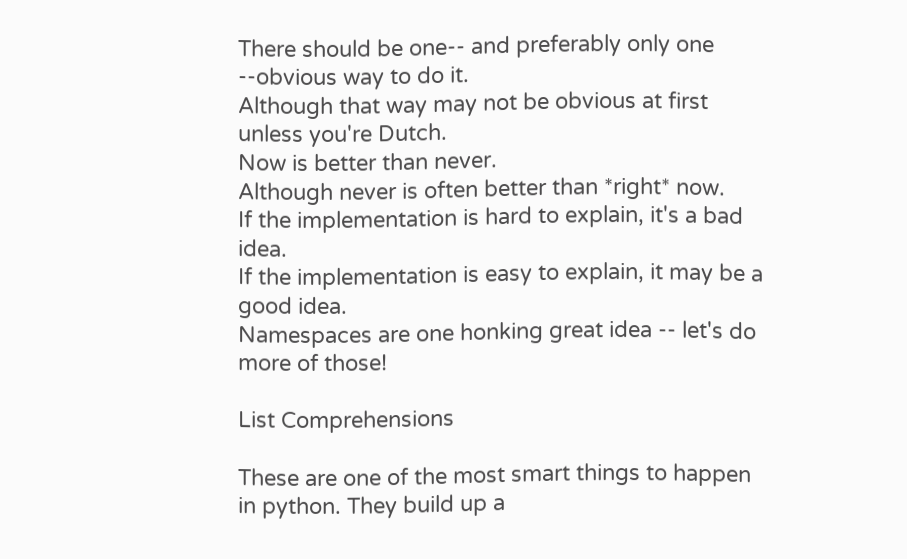There should be one-- and preferably only one --obvious way to do it.
Although that way may not be obvious at first unless you're Dutch.
Now is better than never.
Although never is often better than *right* now.
If the implementation is hard to explain, it's a bad idea.
If the implementation is easy to explain, it may be a good idea.
Namespaces are one honking great idea -- let's do more of those!

List Comprehensions

These are one of the most smart things to happen in python. They build up a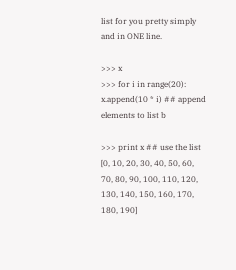list for you pretty simply and in ONE line.

>>> x
>>> for i in range(20):
x.append(10 * i) ## append elements to list b

>>> print x ## use the list
[0, 10, 20, 30, 40, 50, 60, 70, 80, 90, 100, 110, 120, 130, 140, 150, 160, 170, 180, 190]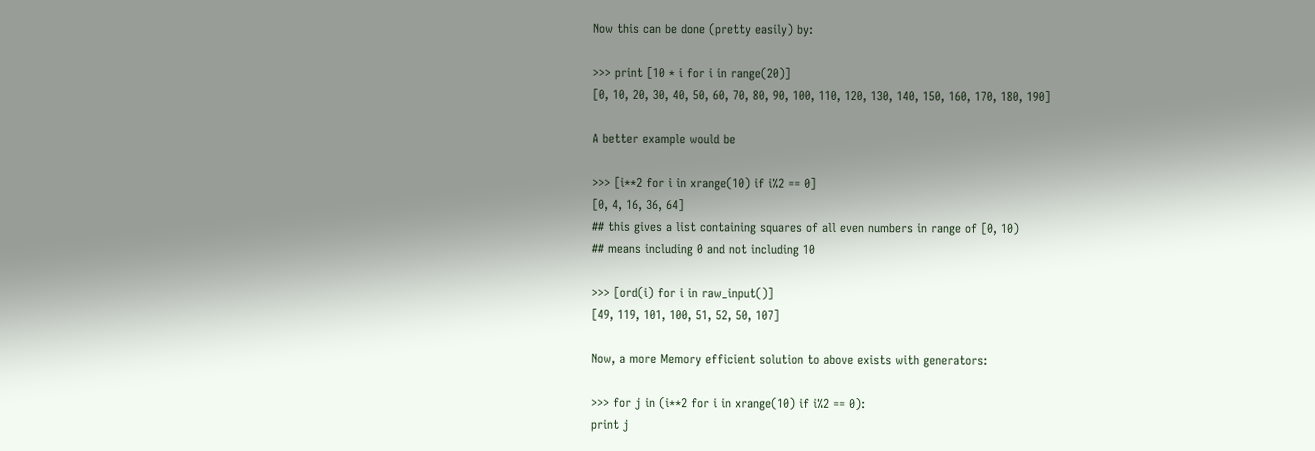Now this can be done (pretty easily) by:

>>> print [10 * i for i in range(20)]
[0, 10, 20, 30, 40, 50, 60, 70, 80, 90, 100, 110, 120, 130, 140, 150, 160, 170, 180, 190]

A better example would be

>>> [i**2 for i in xrange(10) if i%2 == 0]
[0, 4, 16, 36, 64]
## this gives a list containing squares of all even numbers in range of [0, 10)
## means including 0 and not including 10

>>> [ord(i) for i in raw_input()]
[49, 119, 101, 100, 51, 52, 50, 107]

Now, a more Memory efficient solution to above exists with generators:

>>> for j in (i**2 for i in xrange(10) if i%2 == 0):
print j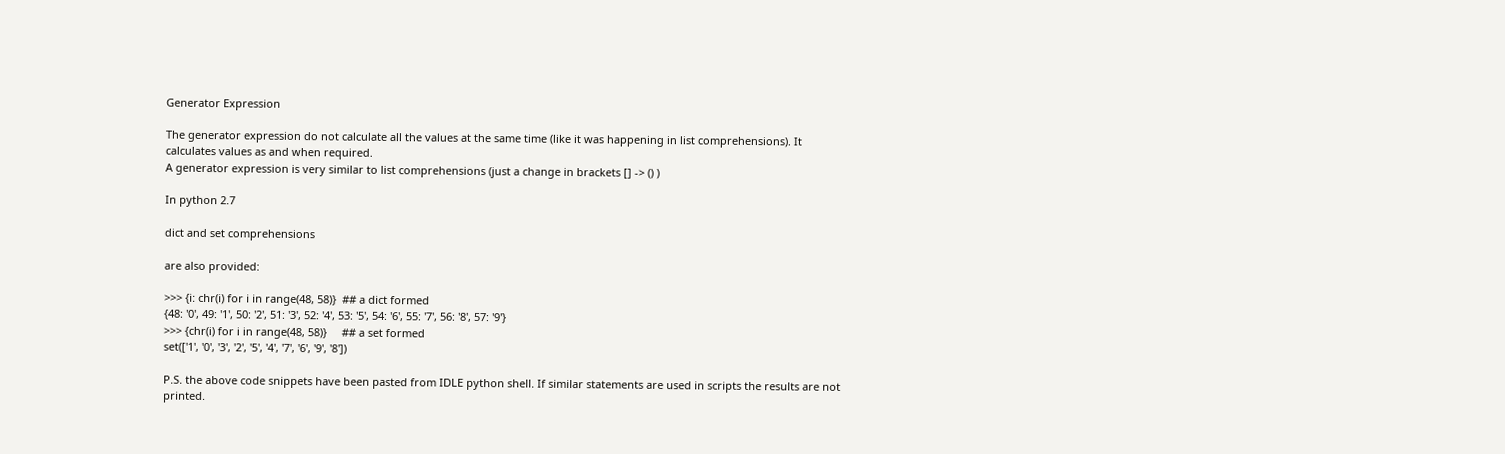Generator Expression

The generator expression do not calculate all the values at the same time (like it was happening in list comprehensions). It calculates values as and when required.
A generator expression is very similar to list comprehensions (just a change in brackets [] -> () )

In python 2.7

dict and set comprehensions

are also provided:

>>> {i: chr(i) for i in range(48, 58)}  ## a dict formed
{48: '0', 49: '1', 50: '2', 51: '3', 52: '4', 53: '5', 54: '6', 55: '7', 56: '8', 57: '9'}
>>> {chr(i) for i in range(48, 58)}     ## a set formed
set(['1', '0', '3', '2', '5', '4', '7', '6', '9', '8'])

P.S. the above code snippets have been pasted from IDLE python shell. If similar statements are used in scripts the results are not printed.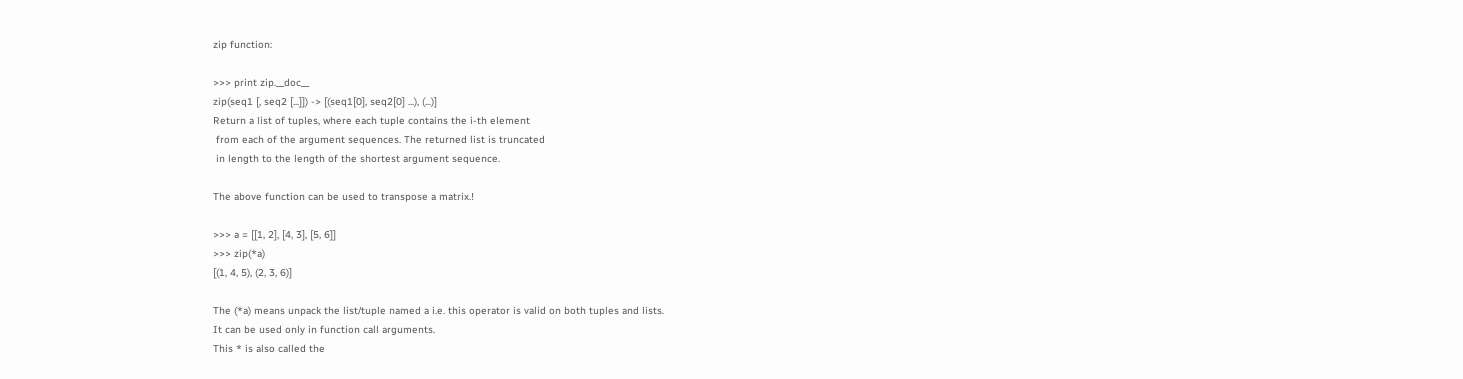zip function:

>>> print zip.__doc__
zip(seq1 [, seq2 [...]]) -> [(seq1[0], seq2[0] ...), (...)]
Return a list of tuples, where each tuple contains the i-th element
 from each of the argument sequences. The returned list is truncated
 in length to the length of the shortest argument sequence.

The above function can be used to transpose a matrix.!

>>> a = [[1, 2], [4, 3], [5, 6]]
>>> zip(*a)
[(1, 4, 5), (2, 3, 6)]

The (*a) means unpack the list/tuple named a i.e. this operator is valid on both tuples and lists.
It can be used only in function call arguments.
This * is also called the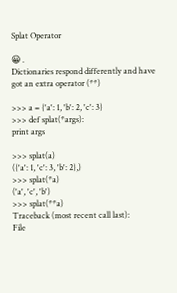Splat Operator

😀 .
Dictionaries respond differently and have got an extra operator (**)

>>> a = {'a': 1, 'b': 2, 'c': 3}
>>> def splat(*args):
print args

>>> splat(a)
({'a': 1, 'c': 3, 'b': 2},)
>>> splat(*a)
('a', 'c', 'b')
>>> splat(**a)
Traceback (most recent call last):
File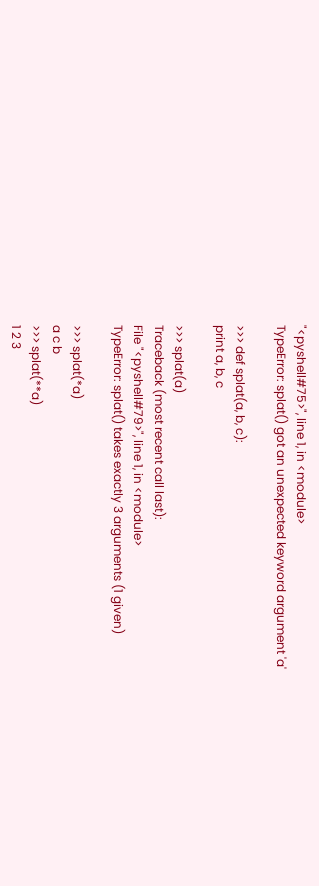"<pyshell#75>", line 1, in <module>
TypeError: splat() got an unexpected keyword argument 'a'

>>> def splat(a, b, c):
print a, b, c

>>> splat(a)
Traceback (most recent call last):
File "<pyshell#79>", line 1, in <module>
TypeError: splat() takes exactly 3 arguments (1 given)

>>> splat(*a)
a c b
>>> splat(**a)
1 2 3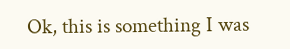Ok, this is something I was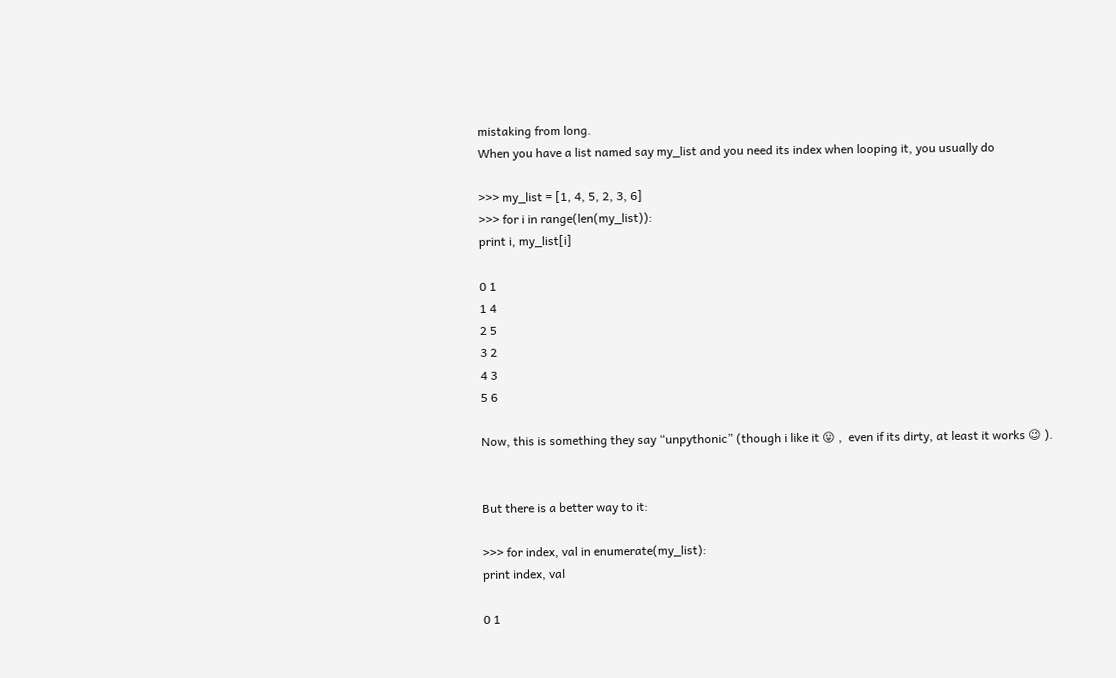mistaking from long.
When you have a list named say my_list and you need its index when looping it, you usually do

>>> my_list = [1, 4, 5, 2, 3, 6]
>>> for i in range(len(my_list)):
print i, my_list[i]

0 1
1 4
2 5
3 2
4 3
5 6

Now, this is something they say “unpythonic” (though i like it 😛 ,  even if its dirty, at least it works 😉 ).


But there is a better way to it:

>>> for index, val in enumerate(my_list):
print index, val

0 1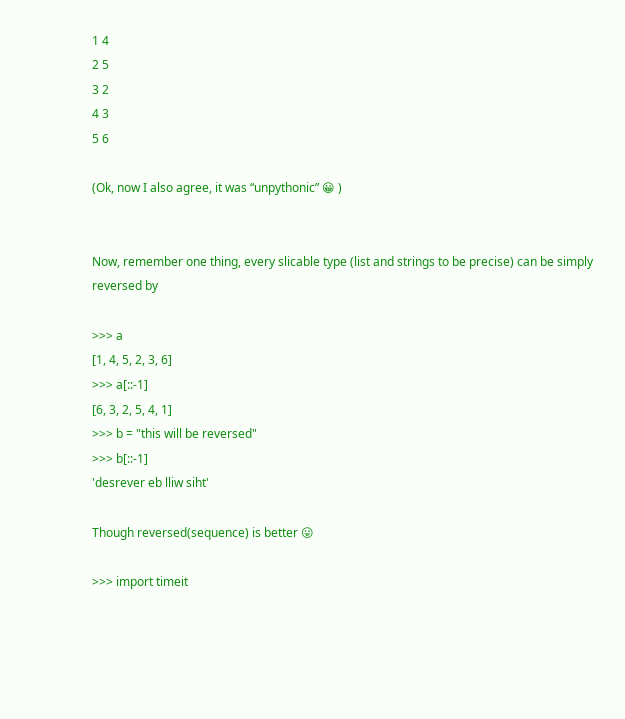1 4
2 5
3 2
4 3
5 6

(Ok, now I also agree, it was “unpythonic” 😀 )


Now, remember one thing, every slicable type (list and strings to be precise) can be simply reversed by

>>> a
[1, 4, 5, 2, 3, 6]
>>> a[::-1]
[6, 3, 2, 5, 4, 1]
>>> b = "this will be reversed"
>>> b[::-1]
'desrever eb lliw siht'

Though reversed(sequence) is better 😛

>>> import timeit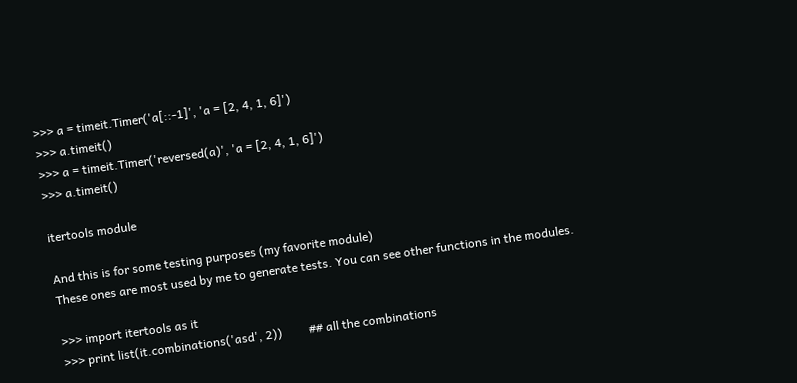>>> a = timeit.Timer('a[::-1]', 'a = [2, 4, 1, 6]')
>>> a.timeit()
>>> a = timeit.Timer('reversed(a)', 'a = [2, 4, 1, 6]')
>>> a.timeit()

itertools module

And this is for some testing purposes (my favorite module)
These ones are most used by me to generate tests. You can see other functions in the modules.

>>> import itertools as it
>>> print list(it.combinations('asd', 2))         ## all the combinations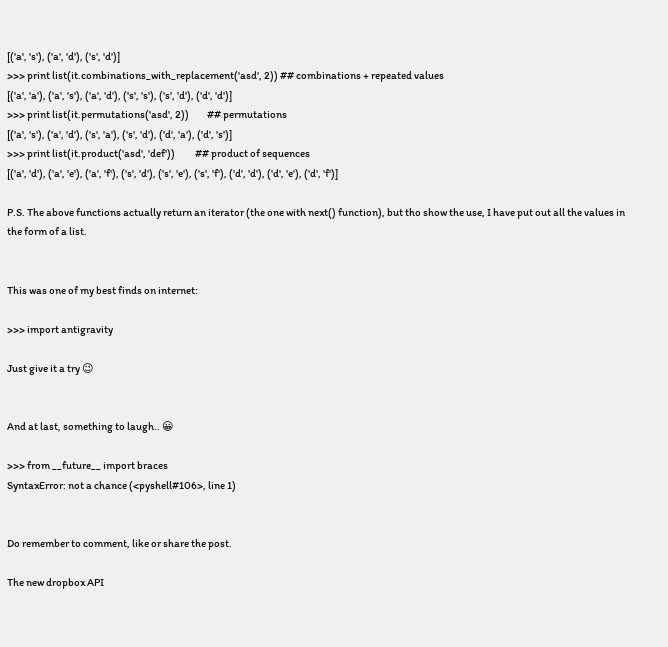[('a', 's'), ('a', 'd'), ('s', 'd')]
>>> print list(it.combinations_with_replacement('asd', 2)) ## combinations + repeated values
[('a', 'a'), ('a', 's'), ('a', 'd'), ('s', 's'), ('s', 'd'), ('d', 'd')]
>>> print list(it.permutations('asd', 2))         ## permutations
[('a', 's'), ('a', 'd'), ('s', 'a'), ('s', 'd'), ('d', 'a'), ('d', 's')]
>>> print list(it.product('asd', 'def'))          ## product of sequences
[('a', 'd'), ('a', 'e'), ('a', 'f'), ('s', 'd'), ('s', 'e'), ('s', 'f'), ('d', 'd'), ('d', 'e'), ('d', 'f')]

P.S. The above functions actually return an iterator (the one with next() function), but tho show the use, I have put out all the values in the form of a list.


This was one of my best finds on internet:

>>> import antigravity

Just give it a try 😉


And at last, something to laugh.. 😀

>>> from __future__ import braces
SyntaxError: not a chance (<pyshell#106>, line 1)


Do remember to comment, like or share the post.

The new dropbox API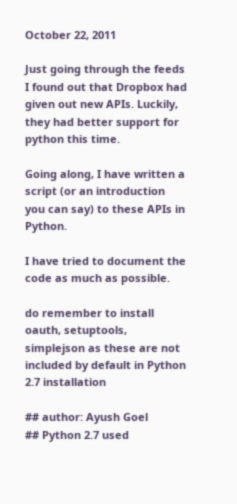October 22, 2011

Just going through the feeds I found out that Dropbox had given out new APIs. Luckily, they had better support for python this time.

Going along, I have written a script (or an introduction you can say) to these APIs in Python.

I have tried to document the code as much as possible.

do remember to install oauth, setuptools, simplejson as these are not included by default in Python 2.7 installation

## author: Ayush Goel
## Python 2.7 used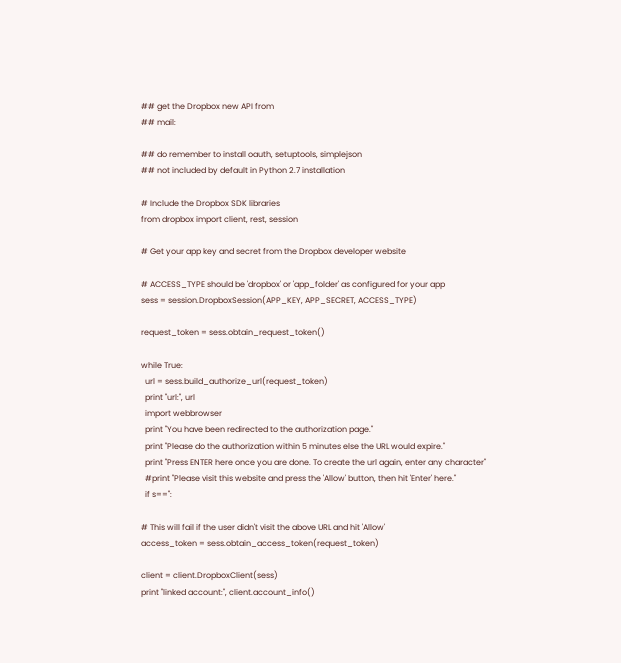## get the Dropbox new API from
## mail:

## do remember to install oauth, setuptools, simplejson
## not included by default in Python 2.7 installation

# Include the Dropbox SDK libraries
from dropbox import client, rest, session

# Get your app key and secret from the Dropbox developer website

# ACCESS_TYPE should be 'dropbox' or 'app_folder' as configured for your app
sess = session.DropboxSession(APP_KEY, APP_SECRET, ACCESS_TYPE)

request_token = sess.obtain_request_token()

while True:
  url = sess.build_authorize_url(request_token)
  print "url:", url
  import webbrowser
  print "You have been redirected to the authorization page."
  print "Please do the authorization within 5 minutes else the URL would expire."
  print "Press ENTER here once you are done. To create the url again, enter any character"
  #print "Please visit this website and press the 'Allow' button, then hit 'Enter' here."
  if s=='':

# This will fail if the user didn't visit the above URL and hit 'Allow'
access_token = sess.obtain_access_token(request_token)

client = client.DropboxClient(sess)
print "linked account:", client.account_info()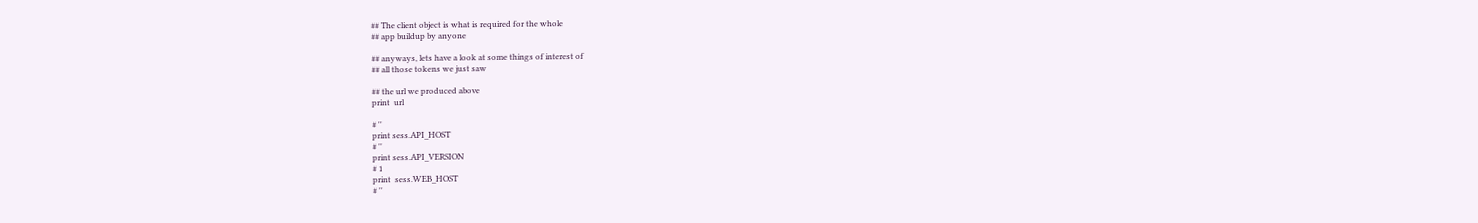## The client object is what is required for the whole
## app buildup by anyone

## anyways, lets have a look at some things of interest of
## all those tokens we just saw

## the url we produced above
print  url

# ''
print sess.API_HOST
# ''
print sess.API_VERSION
# 1
print  sess.WEB_HOST
# ''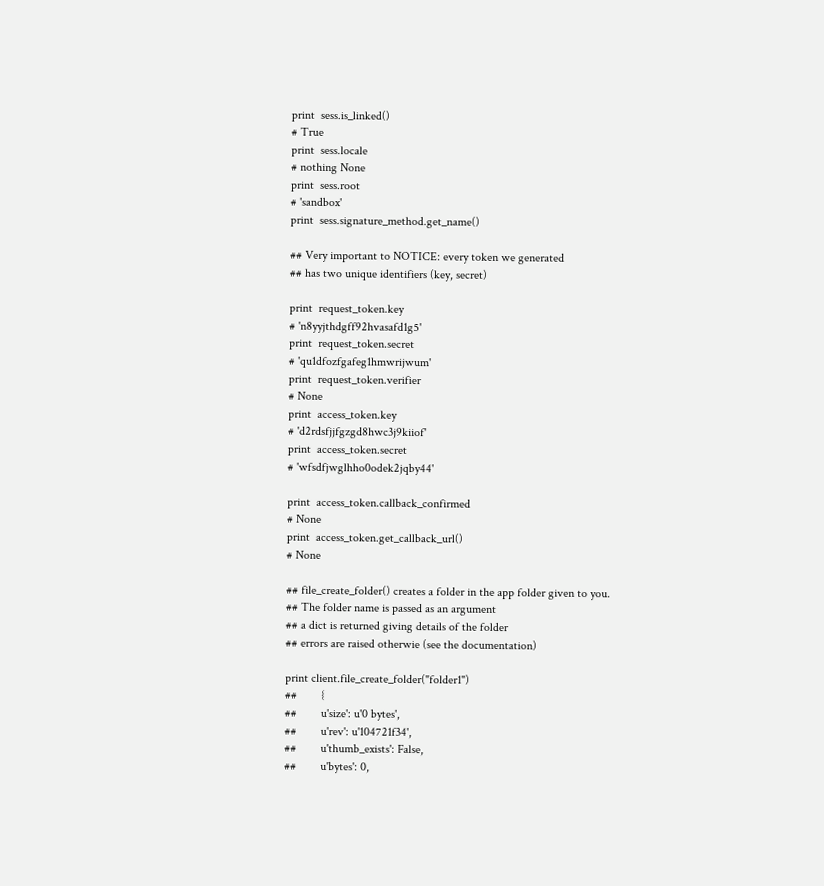print  sess.is_linked()
# True
print  sess.locale
# nothing None
print  sess.root
# 'sandbox'
print  sess.signature_method.get_name()

## Very important to NOTICE: every token we generated
## has two unique identifiers (key, secret)

print  request_token.key
# 'n8yyjthdgff92hvasafd1g5'
print  request_token.secret
# 'qu1dfozfgafeg1hmwrijwum'
print  request_token.verifier
# None
print  access_token.key
# 'd2rdsfjjfgzgd8hwc3j9kiiof'
print  access_token.secret
# 'wfsdfjwglhho0odek2jqby44'

print  access_token.callback_confirmed
# None
print  access_token.get_callback_url()
# None

## file_create_folder() creates a folder in the app folder given to you.
## The folder name is passed as an argument
## a dict is returned giving details of the folder
## errors are raised otherwie (see the documentation)

print client.file_create_folder("folder1")
##        {
##        u'size': u'0 bytes',
##        u'rev': u'104721f34',
##        u'thumb_exists': False,
##        u'bytes': 0,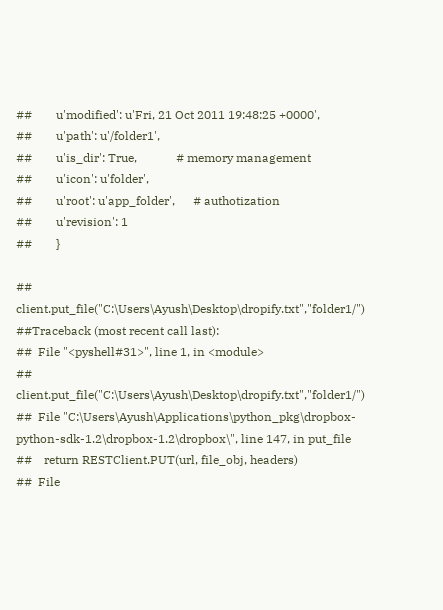##        u'modified': u'Fri, 21 Oct 2011 19:48:25 +0000',
##        u'path': u'/folder1',
##        u'is_dir': True,             # memory management
##        u'icon': u'folder',
##        u'root': u'app_folder',      # authotization
##        u'revision': 1
##        }

## client.put_file("C:\Users\Ayush\Desktop\dropify.txt","folder1/")
##Traceback (most recent call last):
##  File "<pyshell#31>", line 1, in <module>
##    client.put_file("C:\Users\Ayush\Desktop\dropify.txt","folder1/")
##  File "C:\Users\Ayush\Applications\python_pkg\dropbox-python-sdk-1.2\dropbox-1.2\dropbox\", line 147, in put_file
##    return RESTClient.PUT(url, file_obj, headers)
##  File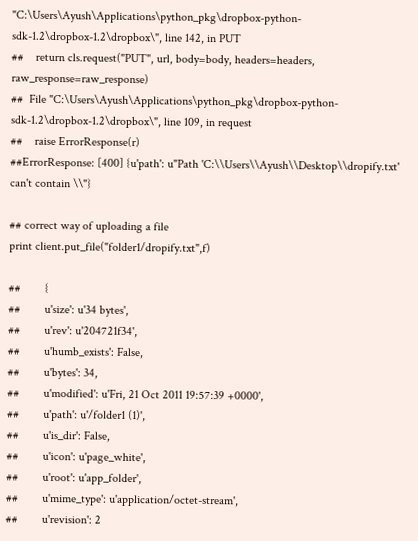"C:\Users\Ayush\Applications\python_pkg\dropbox-python-sdk-1.2\dropbox-1.2\dropbox\", line 142, in PUT
##    return cls.request("PUT", url, body=body, headers=headers, raw_response=raw_response)
##  File "C:\Users\Ayush\Applications\python_pkg\dropbox-python-sdk-1.2\dropbox-1.2\dropbox\", line 109, in request
##    raise ErrorResponse(r)
##ErrorResponse: [400] {u'path': u"Path 'C:\\Users\\Ayush\\Desktop\\dropify.txt' can't contain \\"}

## correct way of uploading a file
print client.put_file("folder1/dropify.txt",f)

##        {
##        u'size': u'34 bytes',
##        u'rev': u'204721f34',
##        u'humb_exists': False,
##        u'bytes': 34,
##        u'modified': u'Fri, 21 Oct 2011 19:57:39 +0000',
##        u'path': u'/folder1 (1)',
##        u'is_dir': False,
##        u'icon': u'page_white',
##        u'root': u'app_folder',
##        u'mime_type': u'application/octet-stream',
##        u'revision': 2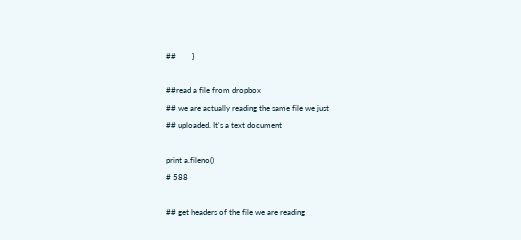##        }

##read a file from dropbox
## we are actually reading the same file we just
## uploaded. It's a text document

print a.fileno()
# 588

## get headers of the file we are reading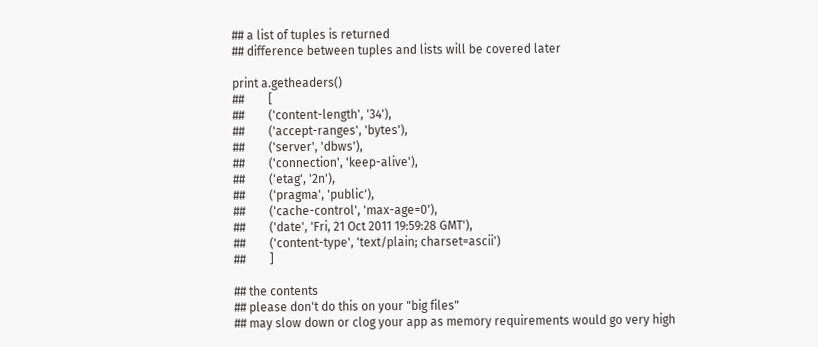## a list of tuples is returned
## difference between tuples and lists will be covered later

print a.getheaders()
##        [
##        ('content-length', '34'),
##        ('accept-ranges', 'bytes'),
##        ('server', 'dbws'),
##        ('connection', 'keep-alive'),
##        ('etag', '2n'),
##        ('pragma', 'public'),
##        ('cache-control', 'max-age=0'),
##        ('date', 'Fri, 21 Oct 2011 19:59:28 GMT'),
##        ('content-type', 'text/plain; charset=ascii')
##        ]

## the contents
## please don't do this on your "big files"
## may slow down or clog your app as memory requirements would go very high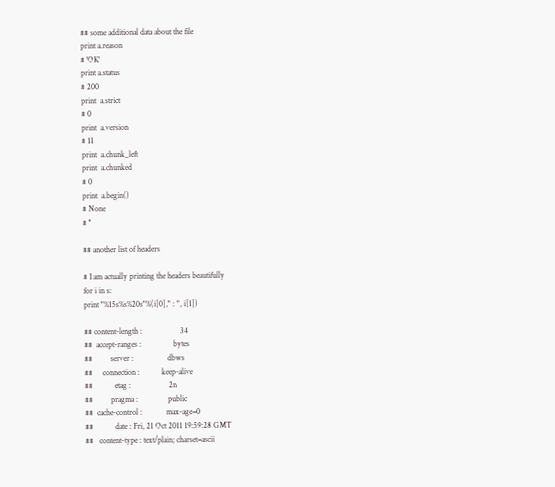## some additional data about the file
print a.reason
# 'OK'
print a.status
# 200
print  a.strict
# 0
print  a.version
# 11
print  a.chunk_left
print  a.chunked
# 0
print  a.begin()
# None
# ''

## another list of headers

# I am actually printing the headers beautifully
for i in s:
print "%15s%s%20s"%(i[0]," : ", i[1])

## content-length :                   34
##  accept-ranges :                bytes
##         server :                 dbws
##     connection :           keep-alive
##           etag :                   2n
##         pragma :               public
##  cache-control :            max-age=0
##           date : Fri, 21 Oct 2011 19:59:28 GMT
##   content-type : text/plain; charset=ascii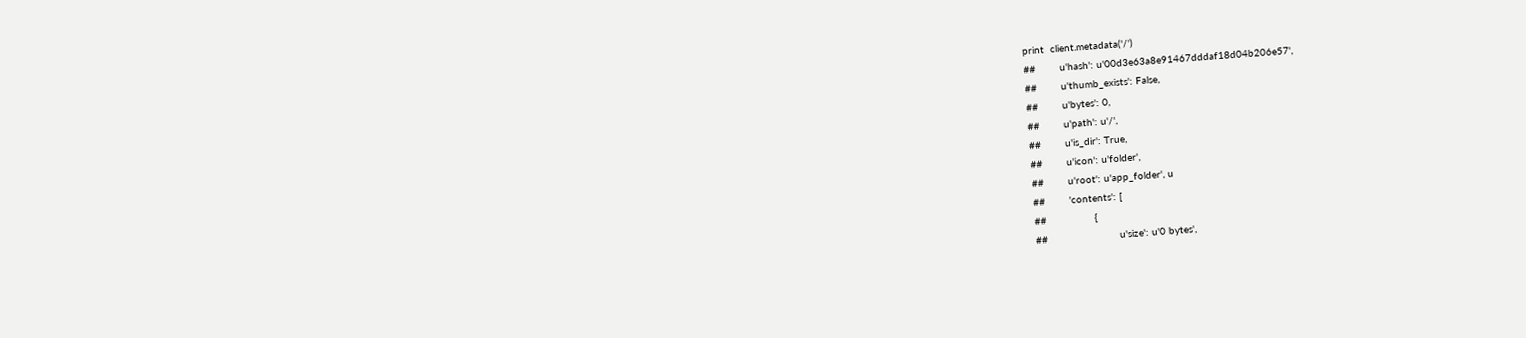print  client.metadata('/')
##        u'hash': u'00d3e63a8e91467dddaf18d04b206e57',
##        u'thumb_exists': False,
##        u'bytes': 0,
##        u'path': u'/',
##        u'is_dir': True,
##        u'icon': u'folder',
##        u'root': u'app_folder', u
##        'contents': [
##                {
##                        u'size': u'0 bytes',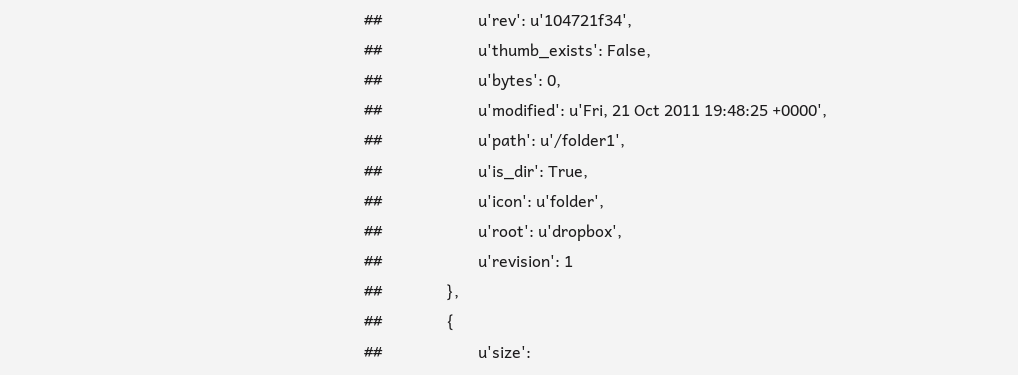##                        u'rev': u'104721f34',
##                        u'thumb_exists': False,
##                        u'bytes': 0,
##                        u'modified': u'Fri, 21 Oct 2011 19:48:25 +0000',
##                        u'path': u'/folder1',
##                        u'is_dir': True,
##                        u'icon': u'folder',
##                        u'root': u'dropbox',
##                        u'revision': 1
##                },
##                {
##                        u'size':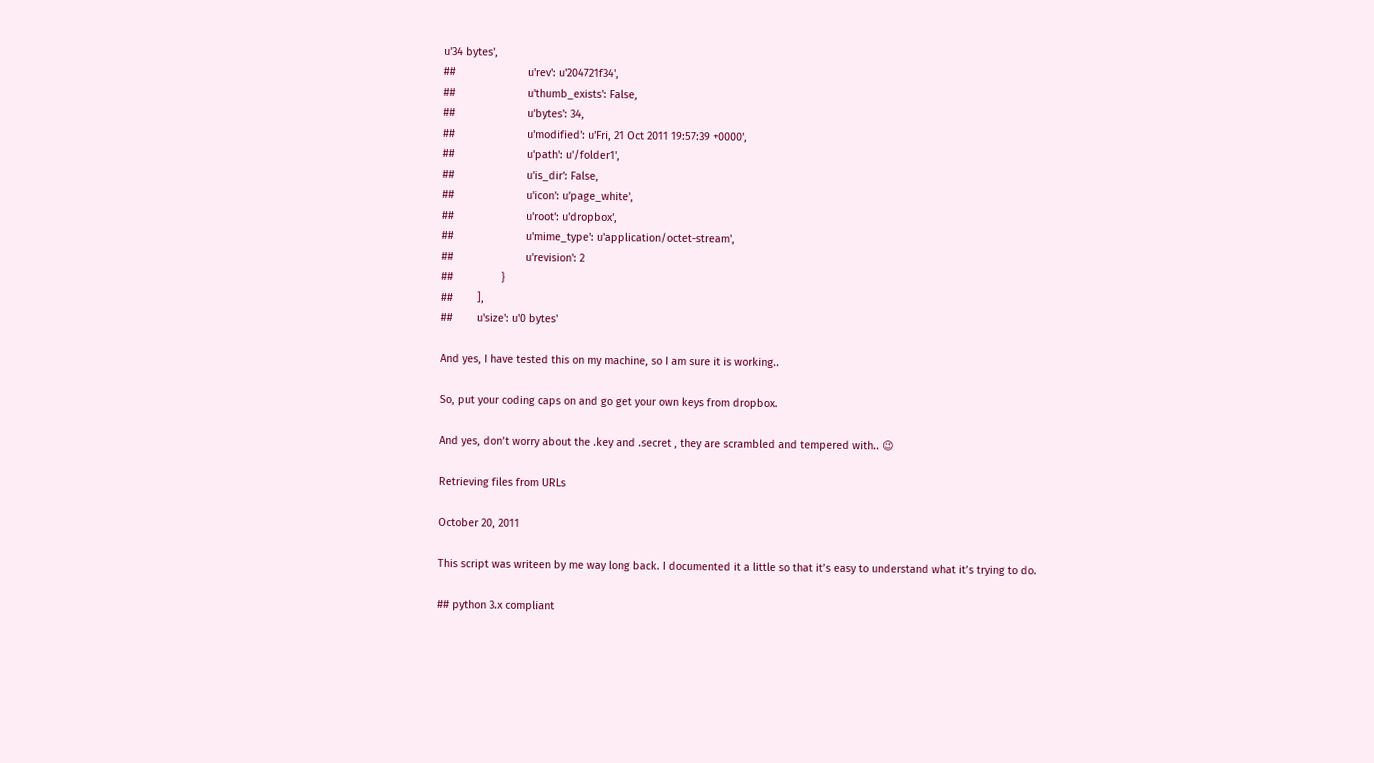u'34 bytes',
##                        u'rev': u'204721f34',
##                        u'thumb_exists': False,
##                        u'bytes': 34,
##                        u'modified': u'Fri, 21 Oct 2011 19:57:39 +0000',
##                        u'path': u'/folder1',
##                        u'is_dir': False,
##                        u'icon': u'page_white',
##                        u'root': u'dropbox',
##                        u'mime_type': u'application/octet-stream',
##                        u'revision': 2
##                }
##        ],
##        u'size': u'0 bytes'

And yes, I have tested this on my machine, so I am sure it is working..

So, put your coding caps on and go get your own keys from dropbox.

And yes, don’t worry about the .key and .secret , they are scrambled and tempered with.. 😉

Retrieving files from URLs

October 20, 2011

This script was writeen by me way long back. I documented it a little so that it’s easy to understand what it’s trying to do.

## python 3.x compliant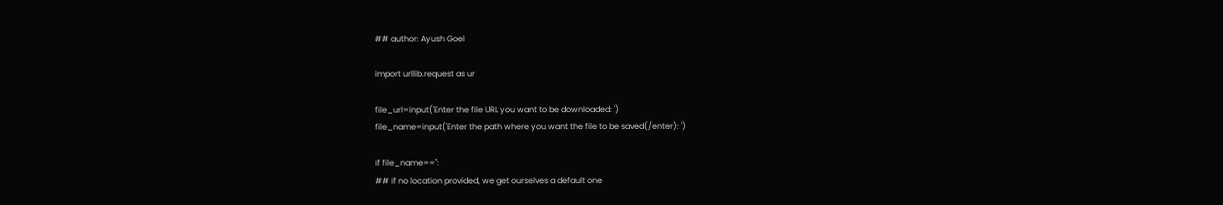## author: Ayush Goel

import urllib.request as ur

file_url=input('Enter the file URL you want to be downloaded: ')
file_name=input('Enter the path where you want the file to be saved(/enter): ')

if file_name=='':
## if no location provided, we get ourselves a default one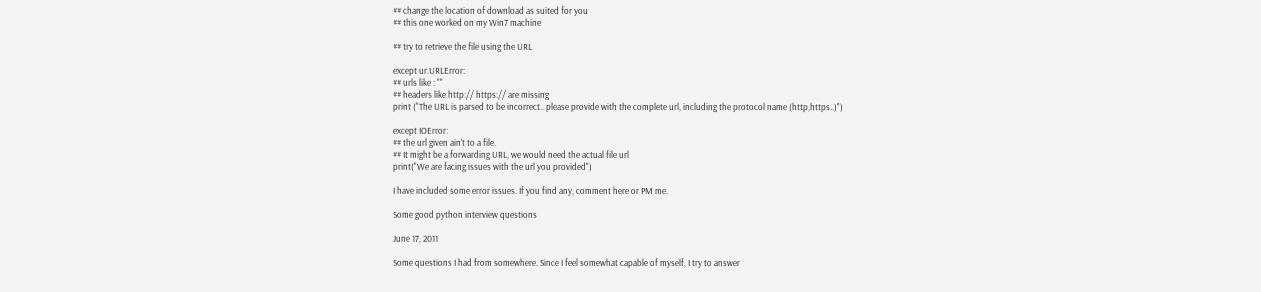## change the location of download as suited for you
## this one worked on my Win7 machine

## try to retrieve the file using the URL

except ur.URLError:
## urls like : ""
## headers like http:// https:// are missing
print ("The URL is parsed to be incorrect.. please provide with the complete url, including the protocol name (http,https..)")

except IOError:
## the url given ain't to a file.
## It might be a forwarding URL, we would need the actual file url
print("We are facing issues with the url you provided")

I have included some error issues. If you find any, comment here or PM me.

Some good python interview questions

June 17, 2011

Some questions I had from somewhere. Since I feel somewhat capable of myself, I try to answer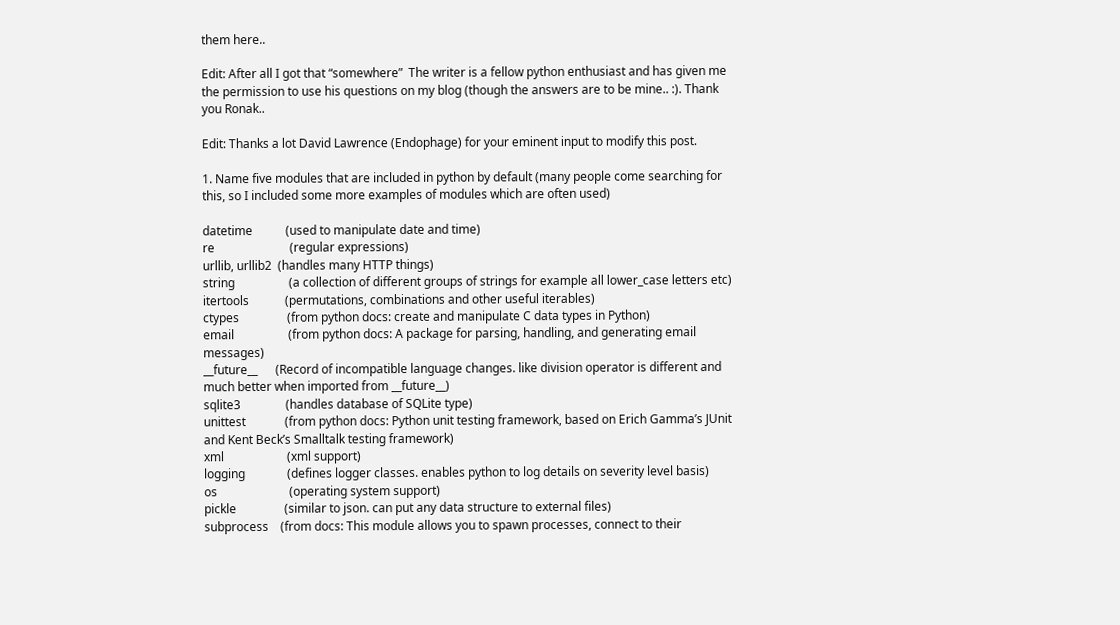them here..

Edit: After all I got that “somewhere”  The writer is a fellow python enthusiast and has given me the permission to use his questions on my blog (though the answers are to be mine.. :). Thank you Ronak..

Edit: Thanks a lot David Lawrence (Endophage) for your eminent input to modify this post.

1. Name five modules that are included in python by default (many people come searching for this, so I included some more examples of modules which are often used)

datetime           (used to manipulate date and time)
re                         (regular expressions)
urllib, urllib2  (handles many HTTP things)
string                  (a collection of different groups of strings for example all lower_case letters etc)
itertools            (permutations, combinations and other useful iterables)
ctypes                (from python docs: create and manipulate C data types in Python)
email                  (from python docs: A package for parsing, handling, and generating email messages)
__future__      (Record of incompatible language changes. like division operator is different and much better when imported from __future__)
sqlite3               (handles database of SQLite type)
unittest             (from python docs: Python unit testing framework, based on Erich Gamma’s JUnit and Kent Beck’s Smalltalk testing framework)
xml                     (xml support)
logging              (defines logger classes. enables python to log details on severity level basis)
os                        (operating system support)
pickle                (similar to json. can put any data structure to external files)
subprocess    (from docs: This module allows you to spawn processes, connect to their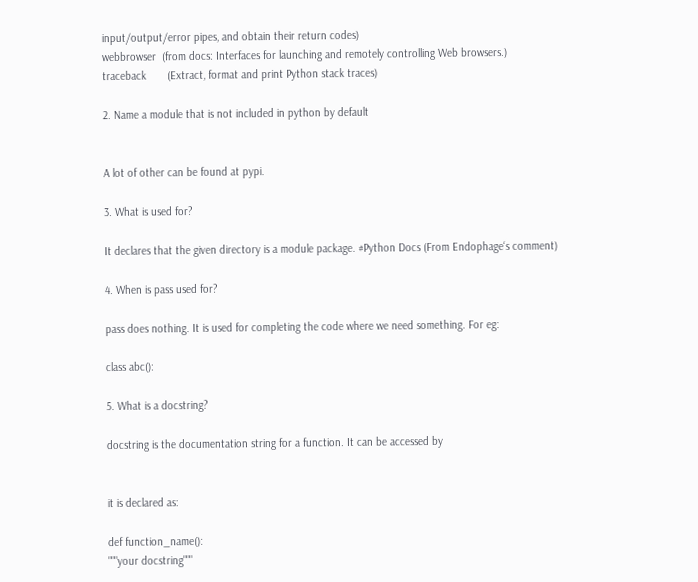input/output/error pipes, and obtain their return codes)
webbrowser  (from docs: Interfaces for launching and remotely controlling Web browsers.)
traceback       (Extract, format and print Python stack traces)

2. Name a module that is not included in python by default


A lot of other can be found at pypi.

3. What is used for?

It declares that the given directory is a module package. #Python Docs (From Endophage‘s comment)

4. When is pass used for?

pass does nothing. It is used for completing the code where we need something. For eg:

class abc():

5. What is a docstring?

docstring is the documentation string for a function. It can be accessed by


it is declared as:

def function_name():
"""your docstring"""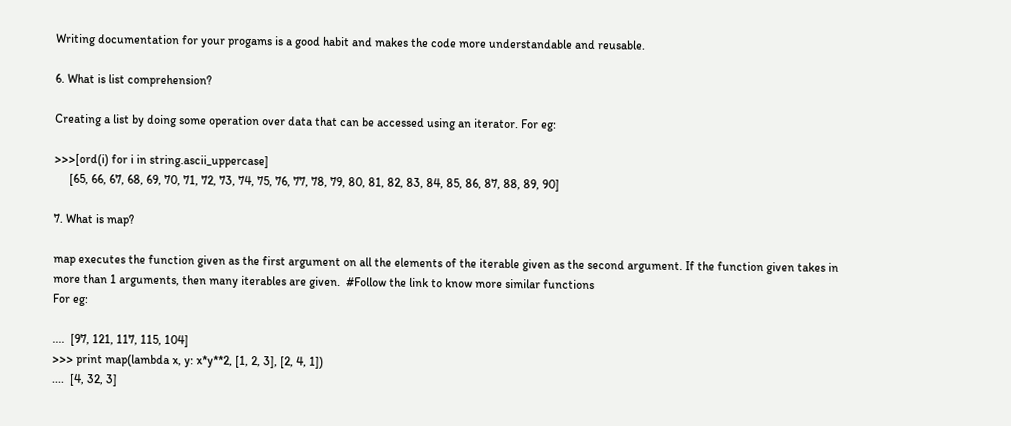Writing documentation for your progams is a good habit and makes the code more understandable and reusable.

6. What is list comprehension?

Creating a list by doing some operation over data that can be accessed using an iterator. For eg:

>>>[ord(i) for i in string.ascii_uppercase]
     [65, 66, 67, 68, 69, 70, 71, 72, 73, 74, 75, 76, 77, 78, 79, 80, 81, 82, 83, 84, 85, 86, 87, 88, 89, 90]

7. What is map?

map executes the function given as the first argument on all the elements of the iterable given as the second argument. If the function given takes in more than 1 arguments, then many iterables are given.  #Follow the link to know more similar functions
For eg:

....  [97, 121, 117, 115, 104]
>>> print map(lambda x, y: x*y**2, [1, 2, 3], [2, 4, 1])
....  [4, 32, 3]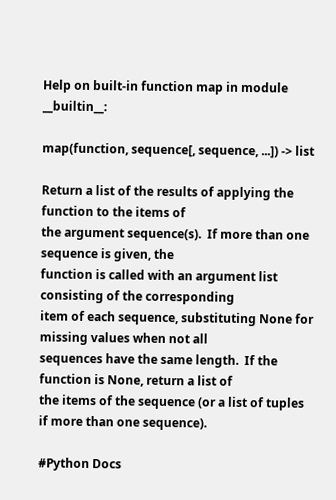Help on built-in function map in module __builtin__:

map(function, sequence[, sequence, ...]) -> list

Return a list of the results of applying the function to the items of
the argument sequence(s).  If more than one sequence is given, the
function is called with an argument list consisting of the corresponding
item of each sequence, substituting None for missing values when not all
sequences have the same length.  If the function is None, return a list of
the items of the sequence (or a list of tuples if more than one sequence).

#Python Docs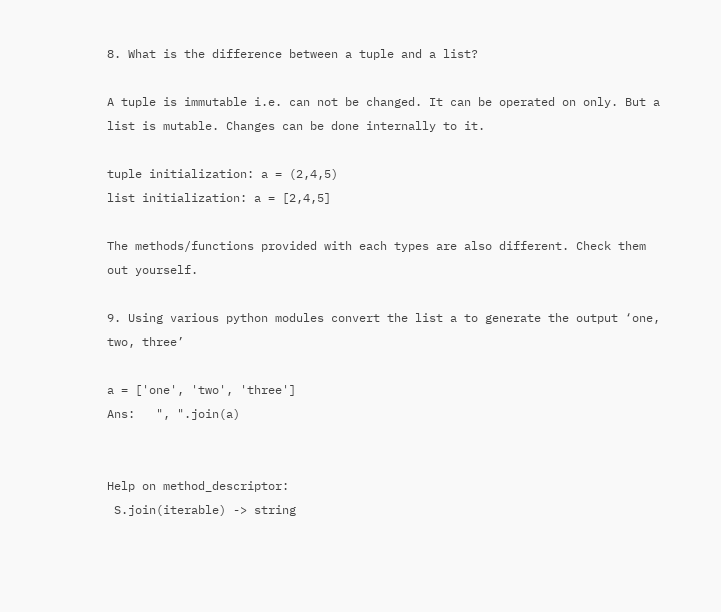8. What is the difference between a tuple and a list?

A tuple is immutable i.e. can not be changed. It can be operated on only. But a list is mutable. Changes can be done internally to it.

tuple initialization: a = (2,4,5)
list initialization: a = [2,4,5]

The methods/functions provided with each types are also different. Check them out yourself.

9. Using various python modules convert the list a to generate the output ‘one, two, three’

a = ['one', 'two', 'three']
Ans:   ", ".join(a)


Help on method_descriptor:
 S.join(iterable) -> string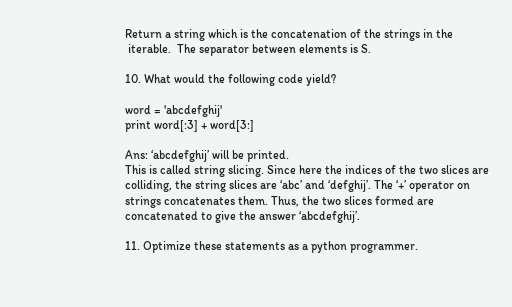Return a string which is the concatenation of the strings in the
 iterable.  The separator between elements is S.

10. What would the following code yield?

word = 'abcdefghij'
print word[:3] + word[3:]

Ans: ‘abcdefghij’ will be printed.
This is called string slicing. Since here the indices of the two slices are colliding, the string slices are ‘abc’ and ‘defghij’. The ‘+’ operator on strings concatenates them. Thus, the two slices formed are concatenated to give the answer ‘abcdefghij’.

11. Optimize these statements as a python programmer.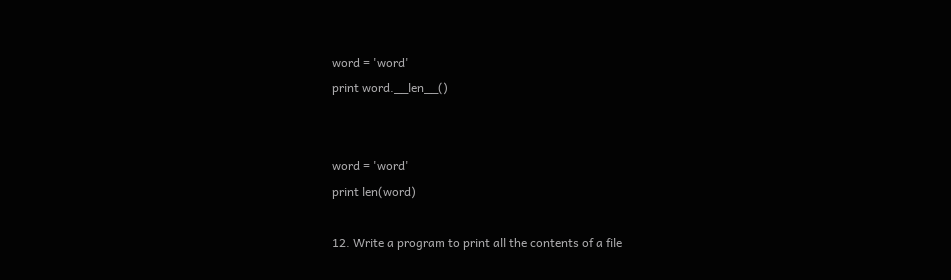word = 'word'
print word.__len__()


word = 'word'
print len(word)

12. Write a program to print all the contents of a file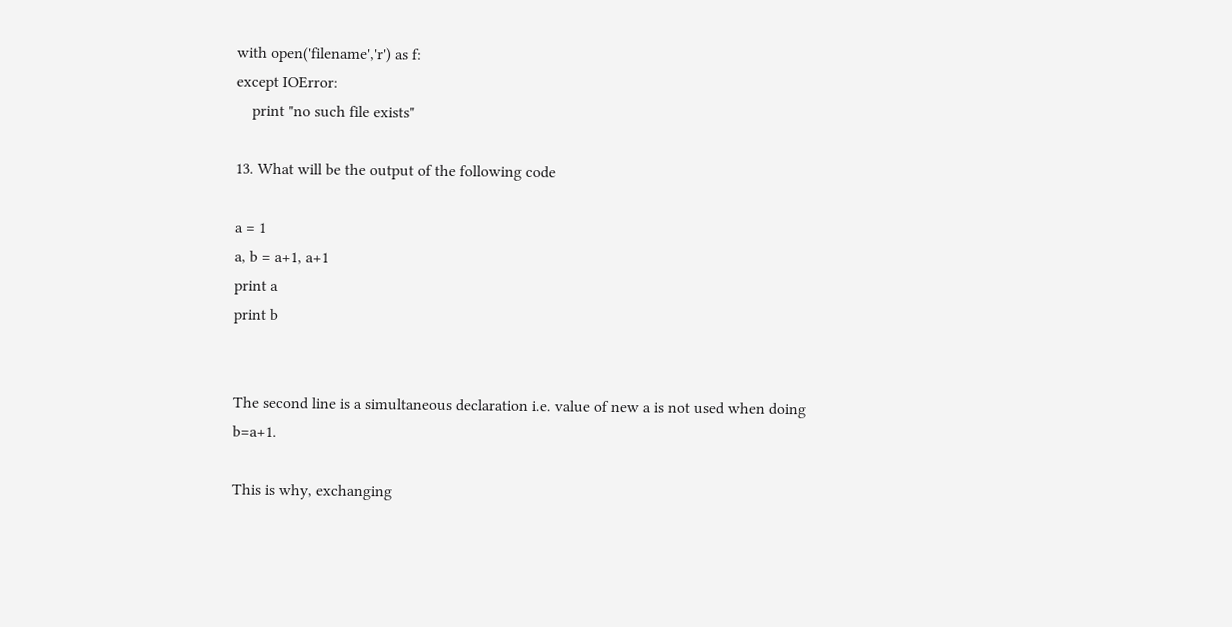with open('filename','r') as f:
except IOError:
    print "no such file exists"

13. What will be the output of the following code

a = 1
a, b = a+1, a+1
print a
print b


The second line is a simultaneous declaration i.e. value of new a is not used when doing b=a+1.

This is why, exchanging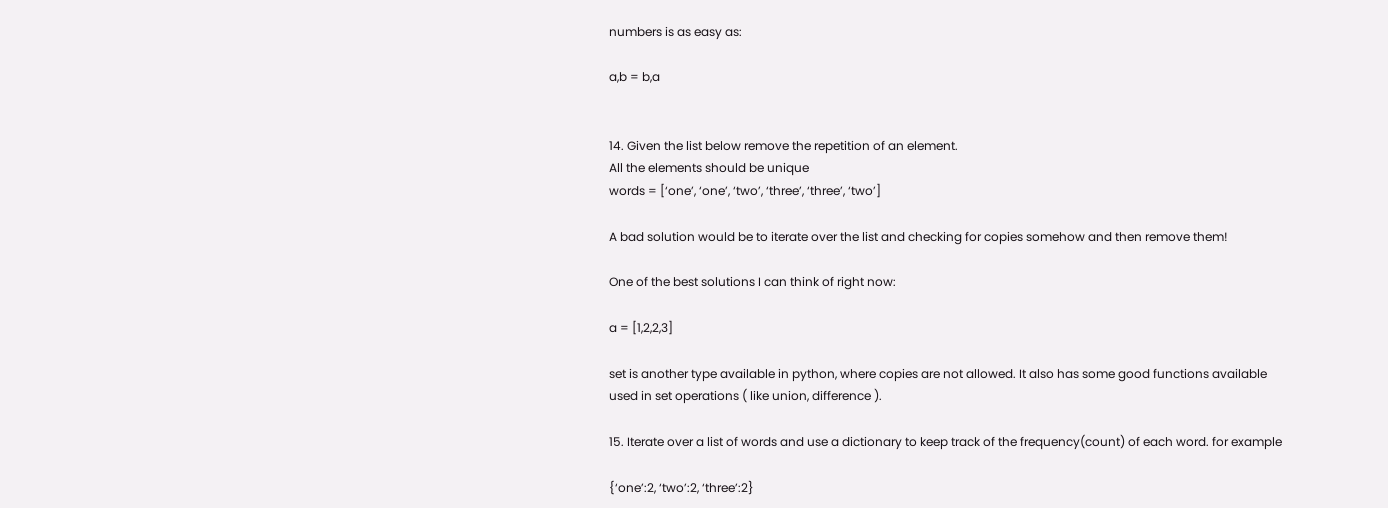numbers is as easy as:

a,b = b,a


14. Given the list below remove the repetition of an element.
All the elements should be unique
words = [‘one’, ‘one’, ‘two’, ‘three’, ‘three’, ‘two’]

A bad solution would be to iterate over the list and checking for copies somehow and then remove them!

One of the best solutions I can think of right now:

a = [1,2,2,3]

set is another type available in python, where copies are not allowed. It also has some good functions available used in set operations ( like union, difference ).

15. Iterate over a list of words and use a dictionary to keep track of the frequency(count) of each word. for example

{‘one’:2, ‘two’:2, ‘three’:2}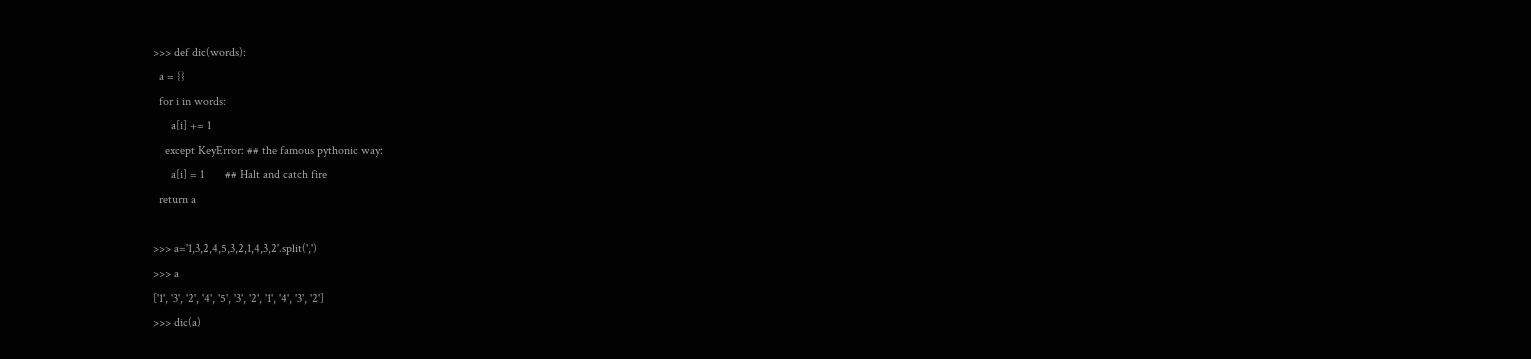>>> def dic(words):
  a = {}
  for i in words:
      a[i] += 1
    except KeyError: ## the famous pythonic way:
      a[i] = 1       ## Halt and catch fire
  return a

>>> a='1,3,2,4,5,3,2,1,4,3,2'.split(',')
>>> a
['1', '3', '2', '4', '5', '3', '2', '1', '4', '3', '2']
>>> dic(a)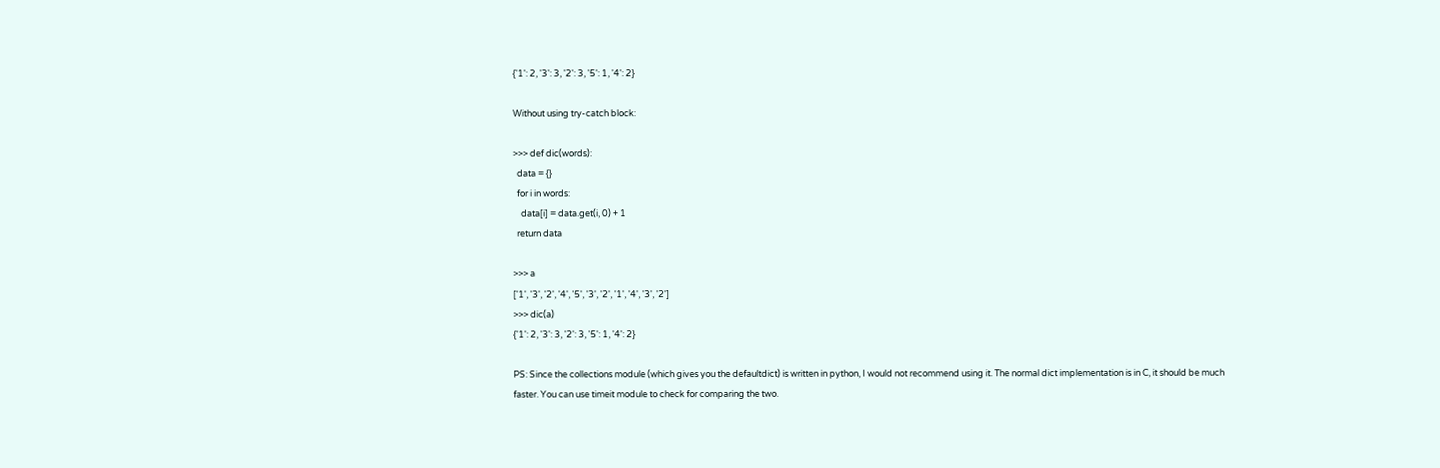{'1': 2, '3': 3, '2': 3, '5': 1, '4': 2}

Without using try-catch block:

>>> def dic(words):
  data = {}
  for i in words:
    data[i] = data.get(i, 0) + 1
  return data

>>> a
['1', '3', '2', '4', '5', '3', '2', '1', '4', '3', '2']
>>> dic(a)
{'1': 2, '3': 3, '2': 3, '5': 1, '4': 2}

PS: Since the collections module (which gives you the defaultdict) is written in python, I would not recommend using it. The normal dict implementation is in C, it should be much faster. You can use timeit module to check for comparing the two.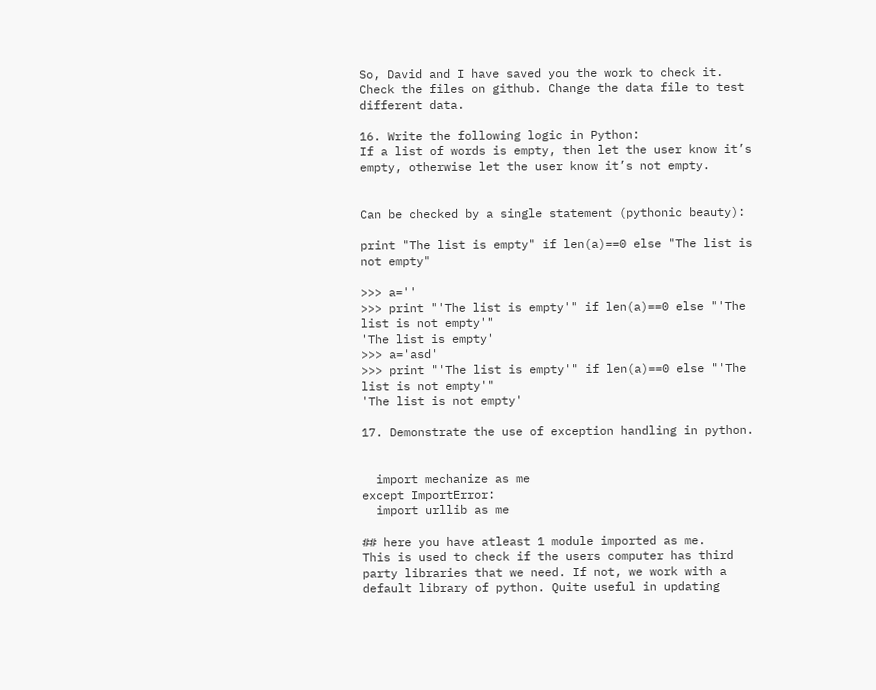So, David and I have saved you the work to check it. Check the files on github. Change the data file to test different data.

16. Write the following logic in Python:
If a list of words is empty, then let the user know it’s empty, otherwise let the user know it’s not empty.


Can be checked by a single statement (pythonic beauty):

print "The list is empty" if len(a)==0 else "The list is not empty"

>>> a=''
>>> print "'The list is empty'" if len(a)==0 else "'The list is not empty'"
'The list is empty'
>>> a='asd'
>>> print "'The list is empty'" if len(a)==0 else "'The list is not empty'"
'The list is not empty'

17. Demonstrate the use of exception handling in python.


  import mechanize as me
except ImportError:
  import urllib as me

## here you have atleast 1 module imported as me.
This is used to check if the users computer has third party libraries that we need. If not, we work with a default library of python. Quite useful in updating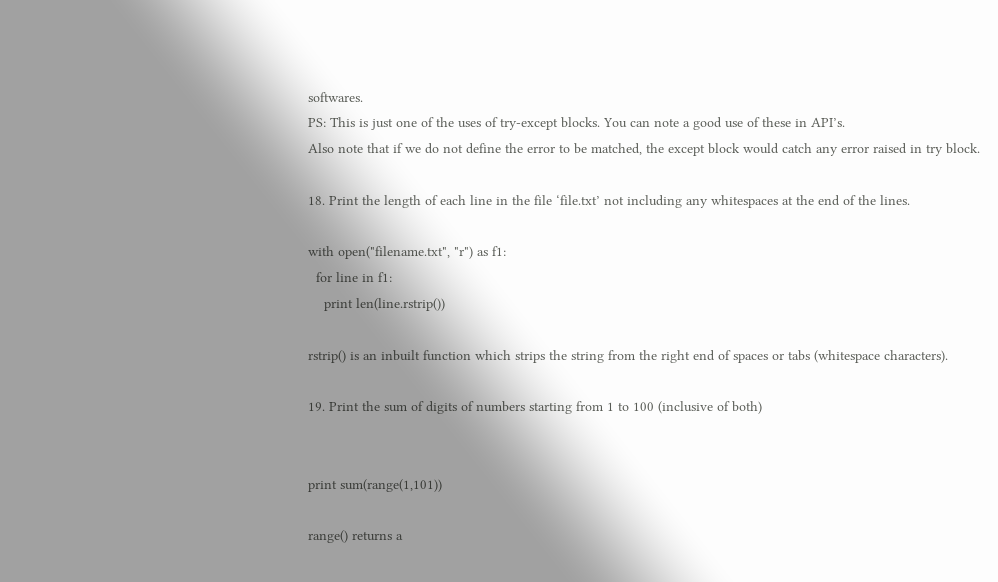softwares.
PS: This is just one of the uses of try-except blocks. You can note a good use of these in API’s.
Also note that if we do not define the error to be matched, the except block would catch any error raised in try block.

18. Print the length of each line in the file ‘file.txt’ not including any whitespaces at the end of the lines.

with open("filename.txt", "r") as f1:
  for line in f1:
    print len(line.rstrip())

rstrip() is an inbuilt function which strips the string from the right end of spaces or tabs (whitespace characters).

19. Print the sum of digits of numbers starting from 1 to 100 (inclusive of both)


print sum(range(1,101))

range() returns a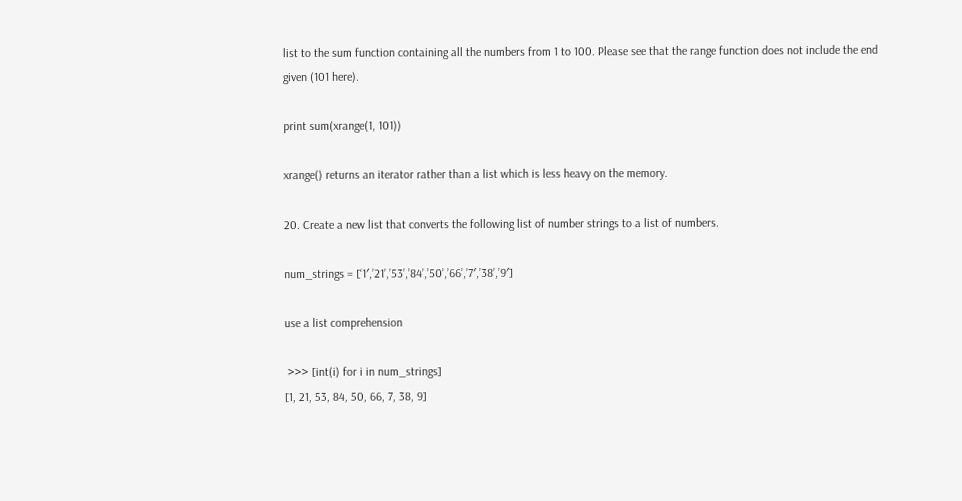list to the sum function containing all the numbers from 1 to 100. Please see that the range function does not include the end given (101 here).

print sum(xrange(1, 101))

xrange() returns an iterator rather than a list which is less heavy on the memory.

20. Create a new list that converts the following list of number strings to a list of numbers.

num_strings = [‘1′,’21’,’53’,’84’,’50’,’66’,’7′,’38’,’9′]

use a list comprehension

 >>> [int(i) for i in num_strings]
[1, 21, 53, 84, 50, 66, 7, 38, 9]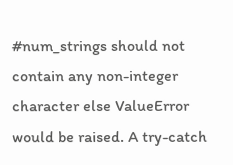#num_strings should not contain any non-integer character else ValueError would be raised. A try-catch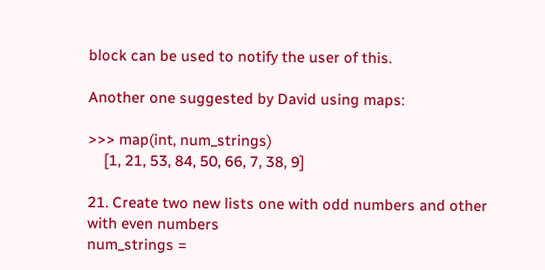block can be used to notify the user of this.

Another one suggested by David using maps:

>>> map(int, num_strings)
    [1, 21, 53, 84, 50, 66, 7, 38, 9]

21. Create two new lists one with odd numbers and other with even numbers
num_strings =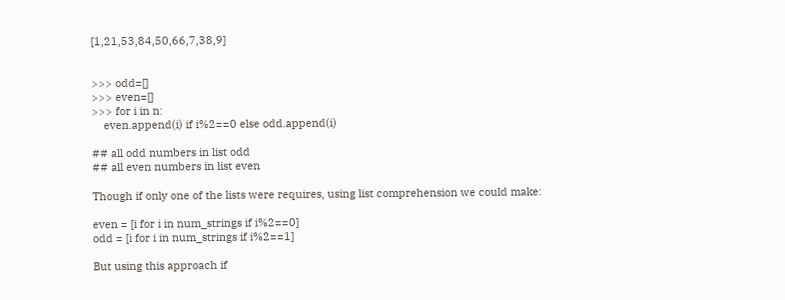[1,21,53,84,50,66,7,38,9]


>>> odd=[]
>>> even=[]
>>> for i in n:
    even.append(i) if i%2==0 else odd.append(i)

## all odd numbers in list odd
## all even numbers in list even

Though if only one of the lists were requires, using list comprehension we could make:

even = [i for i in num_strings if i%2==0]
odd = [i for i in num_strings if i%2==1]

But using this approach if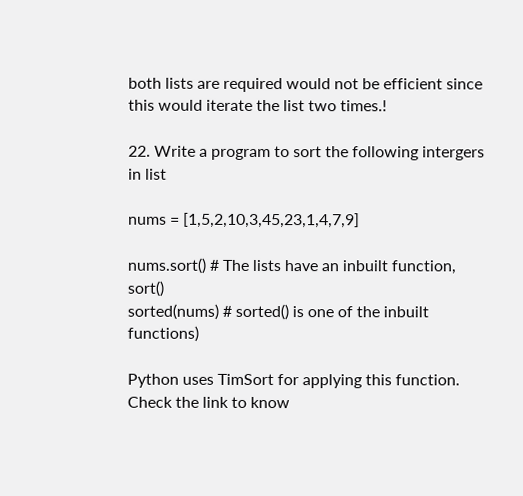both lists are required would not be efficient since this would iterate the list two times.!

22. Write a program to sort the following intergers in list

nums = [1,5,2,10,3,45,23,1,4,7,9]

nums.sort() # The lists have an inbuilt function, sort()
sorted(nums) # sorted() is one of the inbuilt functions)

Python uses TimSort for applying this function. Check the link to know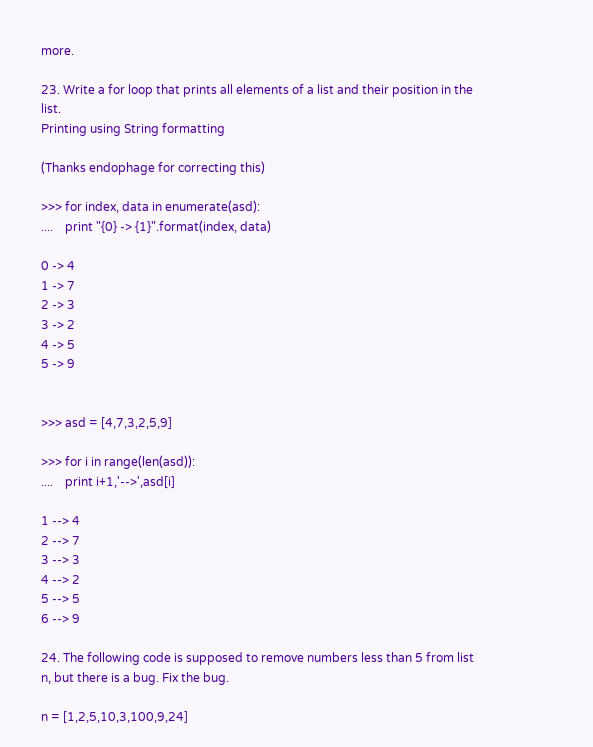more.

23. Write a for loop that prints all elements of a list and their position in the list.
Printing using String formatting

(Thanks endophage for correcting this)

>>> for index, data in enumerate(asd):
....    print "{0} -> {1}".format(index, data)

0 -> 4
1 -> 7
2 -> 3
3 -> 2
4 -> 5
5 -> 9


>>> asd = [4,7,3,2,5,9]

>>> for i in range(len(asd)):
....    print i+1,'-->',asd[i]

1 --> 4
2 --> 7
3 --> 3
4 --> 2
5 --> 5
6 --> 9

24. The following code is supposed to remove numbers less than 5 from list n, but there is a bug. Fix the bug.

n = [1,2,5,10,3,100,9,24]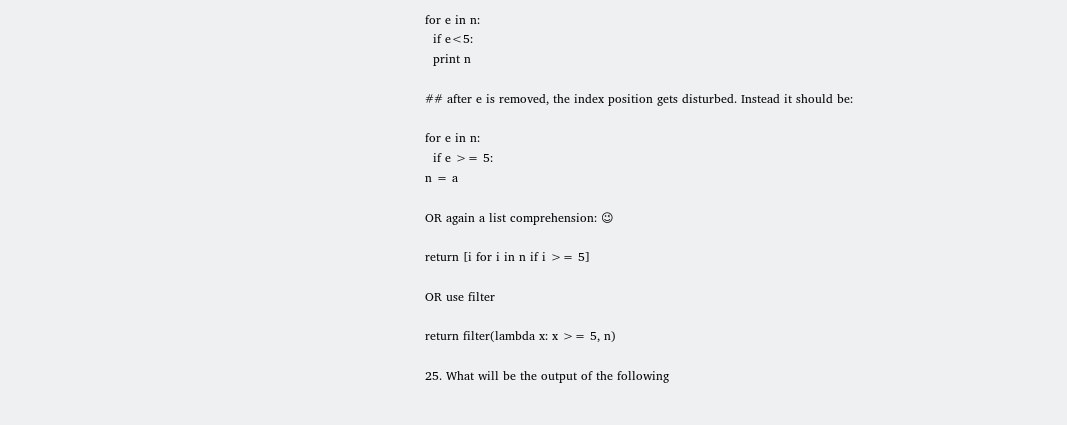for e in n:
  if e<5:
  print n

## after e is removed, the index position gets disturbed. Instead it should be:

for e in n:
  if e >= 5:
n = a

OR again a list comprehension: 😉

return [i for i in n if i >= 5]

OR use filter

return filter(lambda x: x >= 5, n)

25. What will be the output of the following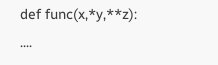def func(x,*y,**z):
....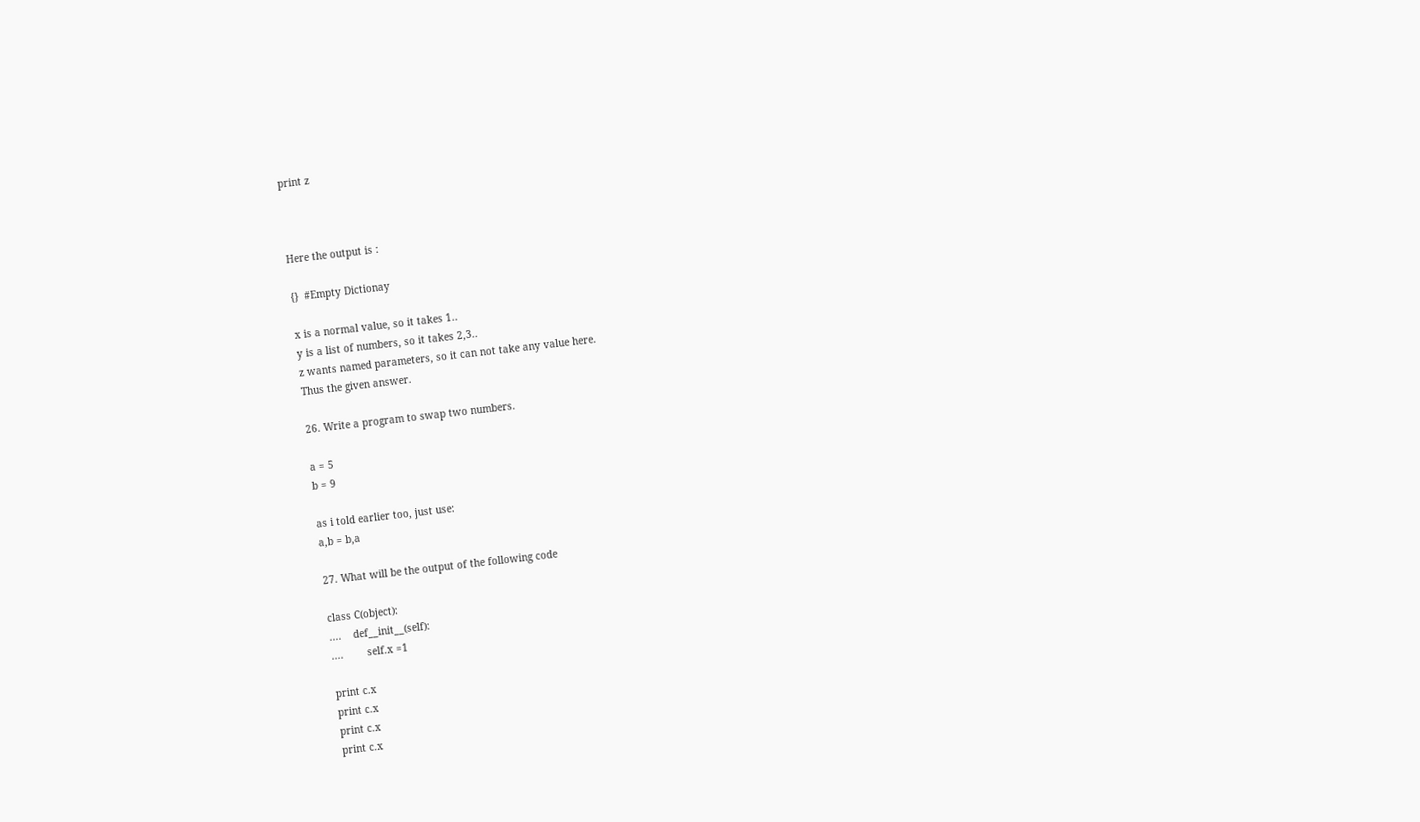print z



Here the output is :

{}  #Empty Dictionay

x is a normal value, so it takes 1..
y is a list of numbers, so it takes 2,3..
z wants named parameters, so it can not take any value here.
Thus the given answer.

26. Write a program to swap two numbers.

a = 5
b = 9

as i told earlier too, just use:
a,b = b,a

27. What will be the output of the following code

class C(object):
....    def__init__(self):
....        self.x =1

print c.x
print c.x
print c.x
print c.x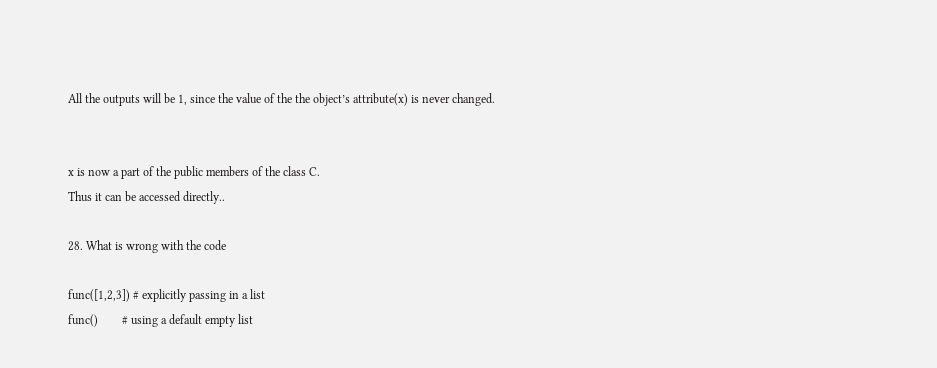All the outputs will be 1, since the value of the the object’s attribute(x) is never changed.


x is now a part of the public members of the class C.
Thus it can be accessed directly..

28. What is wrong with the code

func([1,2,3]) # explicitly passing in a list
func()        # using a default empty list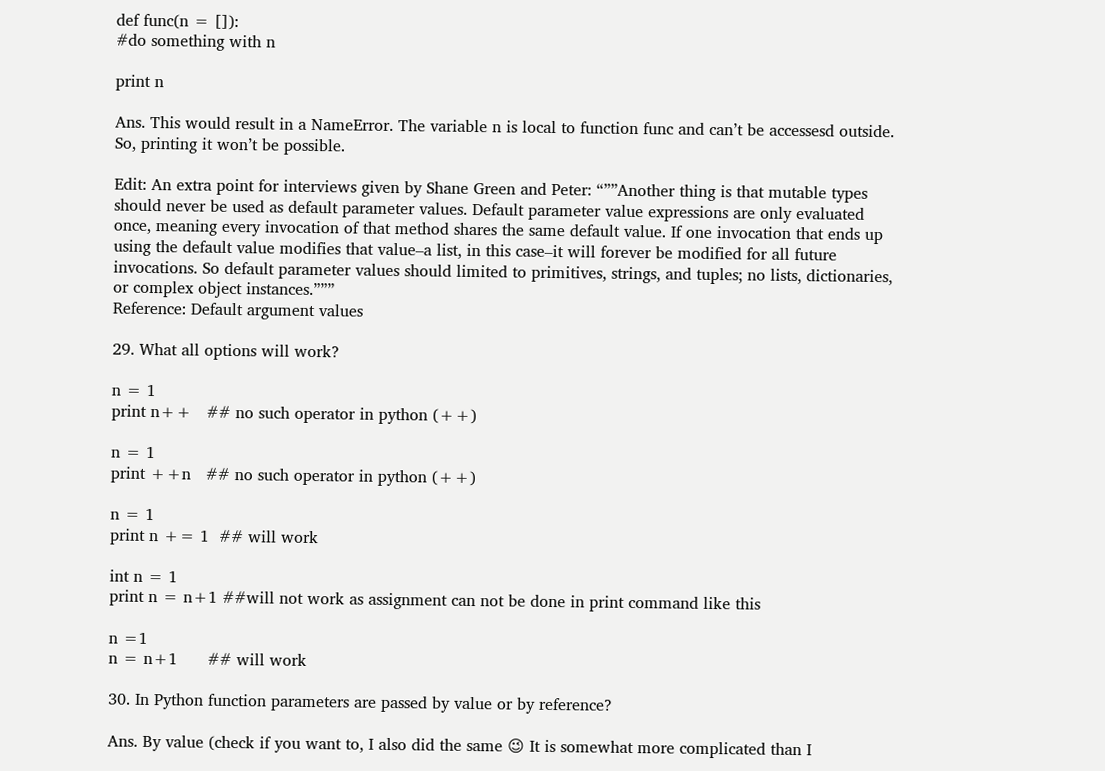def func(n = []):
#do something with n

print n

Ans. This would result in a NameError. The variable n is local to function func and can’t be accessesd outside. So, printing it won’t be possible.

Edit: An extra point for interviews given by Shane Green and Peter: “””Another thing is that mutable types should never be used as default parameter values. Default parameter value expressions are only evaluated once, meaning every invocation of that method shares the same default value. If one invocation that ends up using the default value modifies that value–a list, in this case–it will forever be modified for all future invocations. So default parameter values should limited to primitives, strings, and tuples; no lists, dictionaries, or complex object instances.”””
Reference: Default argument values

29. What all options will work?

n = 1
print n++   ## no such operator in python (++)

n = 1
print ++n   ## no such operator in python (++)

n = 1
print n += 1  ## will work

int n = 1
print n = n+1 ##will not work as assignment can not be done in print command like this

n =1
n = n+1      ## will work

30. In Python function parameters are passed by value or by reference?

Ans. By value (check if you want to, I also did the same 😉 It is somewhat more complicated than I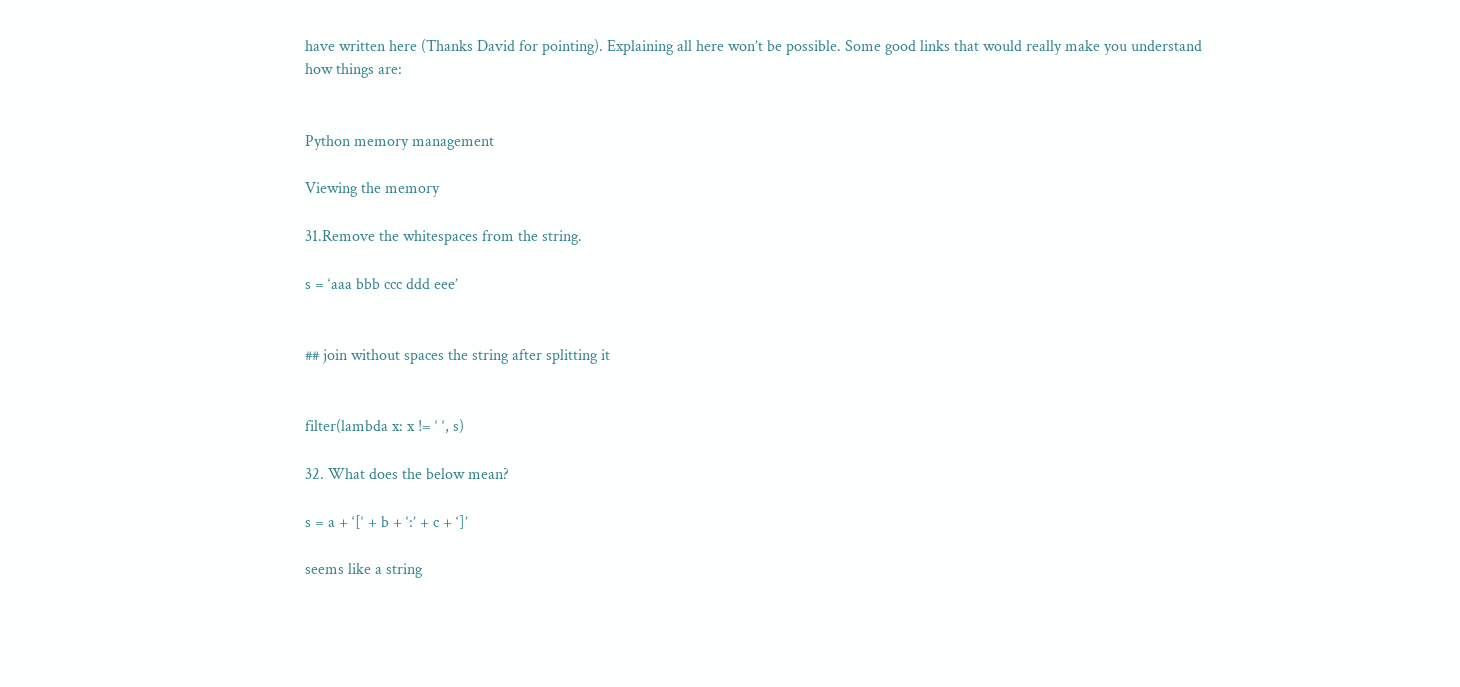have written here (Thanks David for pointing). Explaining all here won’t be possible. Some good links that would really make you understand how things are:


Python memory management

Viewing the memory

31.Remove the whitespaces from the string.

s = ‘aaa bbb ccc ddd eee’


## join without spaces the string after splitting it


filter(lambda x: x != ‘ ‘, s)

32. What does the below mean?

s = a + ‘[‘ + b + ‘:’ + c + ‘]’

seems like a string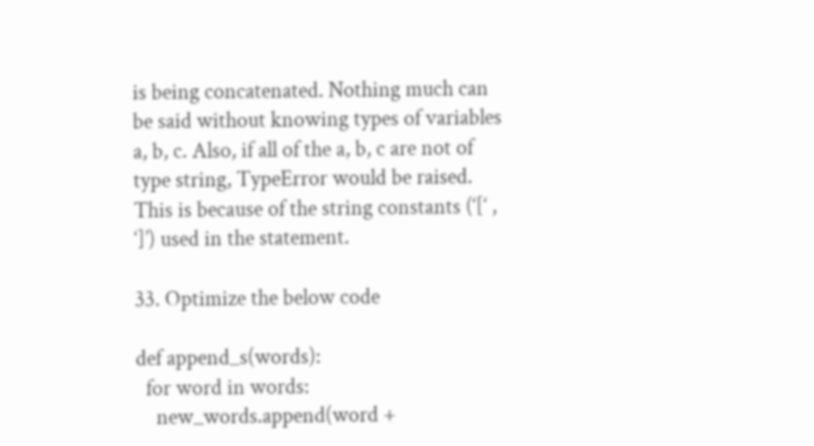is being concatenated. Nothing much can be said without knowing types of variables a, b, c. Also, if all of the a, b, c are not of type string, TypeError would be raised. This is because of the string constants (‘[‘ , ‘]’) used in the statement.

33. Optimize the below code

def append_s(words):
  for word in words:
    new_words.append(word +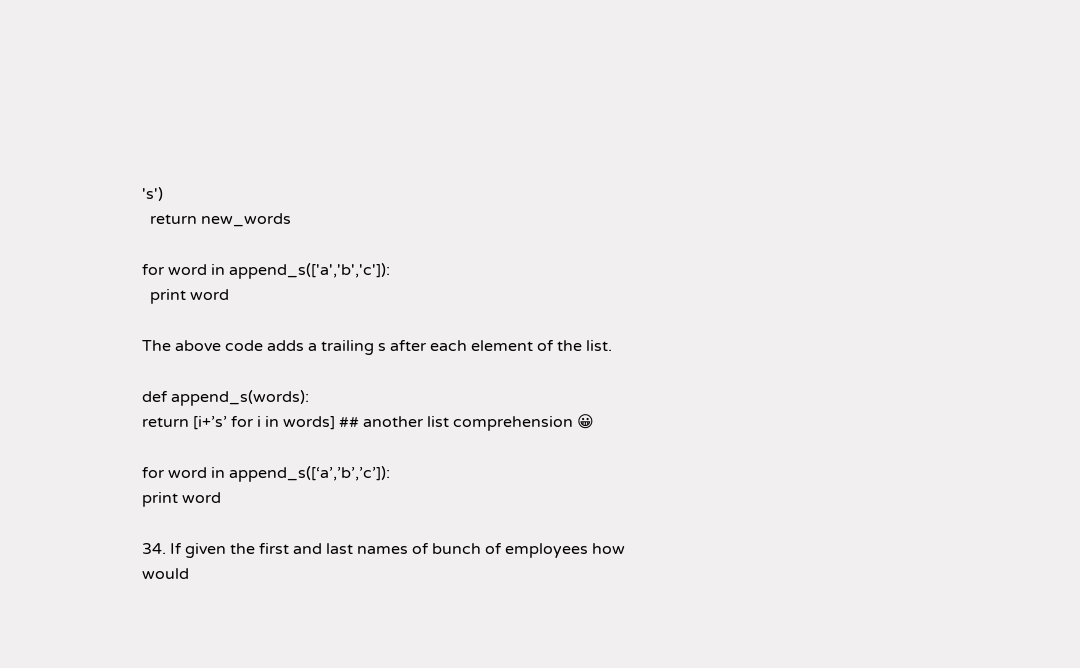's')
  return new_words

for word in append_s(['a','b','c']):
  print word

The above code adds a trailing s after each element of the list.

def append_s(words):
return [i+’s’ for i in words] ## another list comprehension 😀

for word in append_s([‘a’,’b’,’c’]):
print word

34. If given the first and last names of bunch of employees how would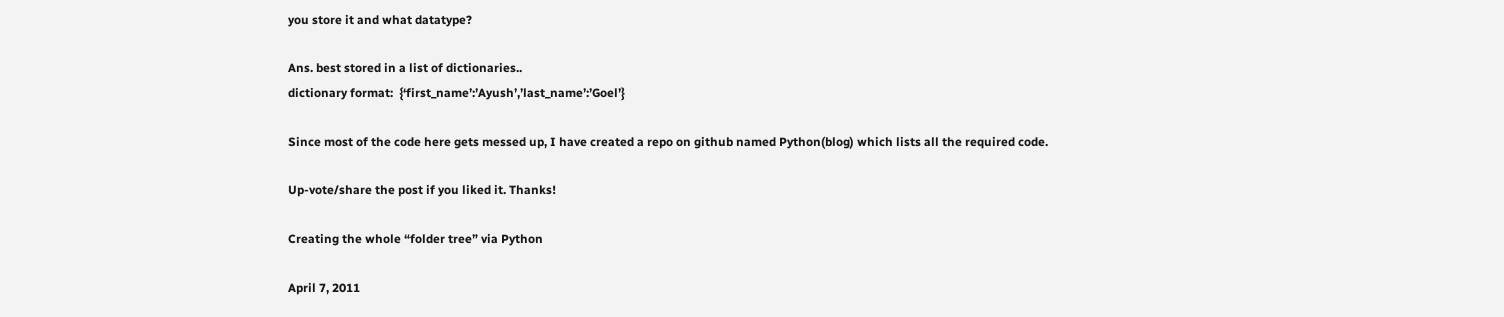you store it and what datatype?

Ans. best stored in a list of dictionaries..
dictionary format:  {‘first_name’:’Ayush’,’last_name’:’Goel’}

Since most of the code here gets messed up, I have created a repo on github named Python(blog) which lists all the required code.

Up-vote/share the post if you liked it. Thanks!

Creating the whole “folder tree” via Python

April 7, 2011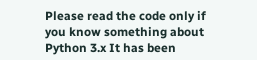Please read the code only if you know something about Python 3.x It has been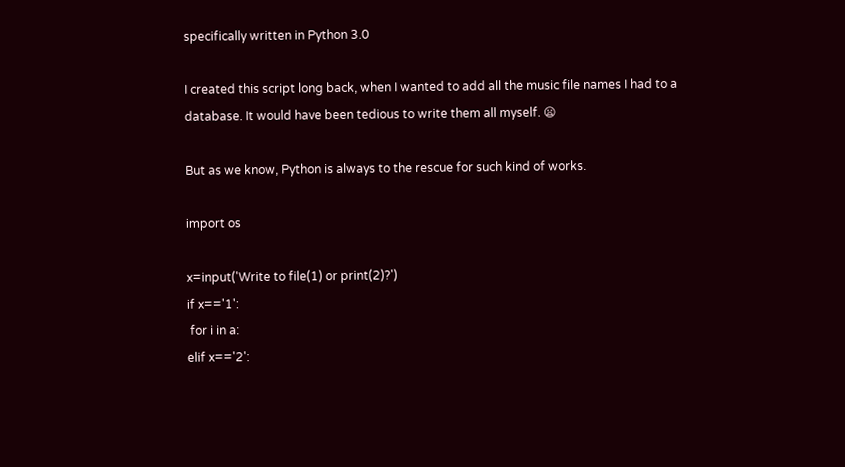specifically written in Python 3.0

I created this script long back, when I wanted to add all the music file names I had to a database. It would have been tedious to write them all myself. 😦

But as we know, Python is always to the rescue for such kind of works.

import os

x=input('Write to file(1) or print(2)?')
if x=='1':
 for i in a:
elif x=='2':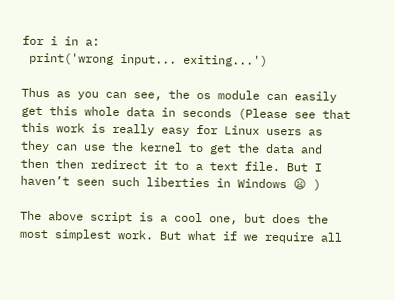for i in a:
 print('wrong input... exiting...')

Thus as you can see, the os module can easily get this whole data in seconds (Please see that this work is really easy for Linux users as they can use the kernel to get the data and then then redirect it to a text file. But I haven’t seen such liberties in Windows 😦 )

The above script is a cool one, but does the most simplest work. But what if we require all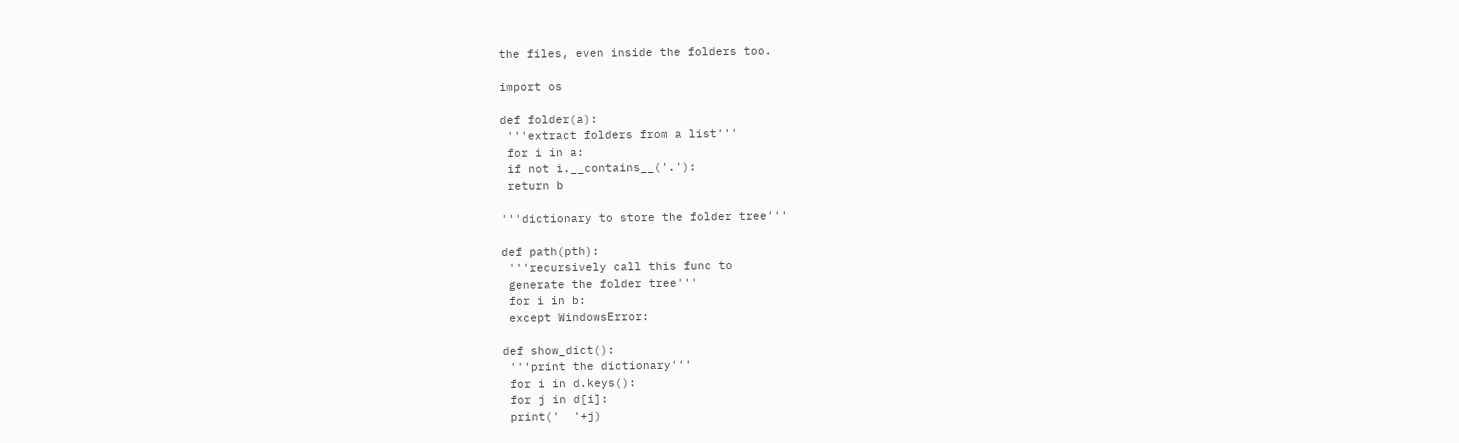the files, even inside the folders too.

import os

def folder(a):
 '''extract folders from a list'''
 for i in a:
 if not i.__contains__('.'):
 return b

'''dictionary to store the folder tree'''

def path(pth):
 '''recursively call this func to
 generate the folder tree'''
 for i in b:
 except WindowsError:

def show_dict():
 '''print the dictionary'''
 for i in d.keys():
 for j in d[i]:
 print('  '+j)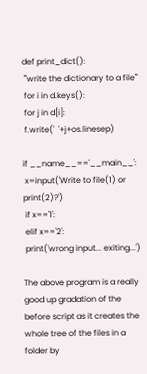def print_dict():
 '''write the dictionary to a file'''
 for i in d.keys():
 for j in d[i]:
 f.write('  '+j+os.linesep)

if __name__=='__main__':
 x=input('Write to file(1) or print(2)?')
 if x=='1':
 elif x=='2':
 print('wrong input... exiting...')

The above program is a really good up gradation of the before script as it creates the whole tree of the files in a folder by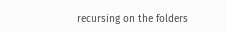recursing on the folders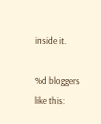inside it.

%d bloggers like this: